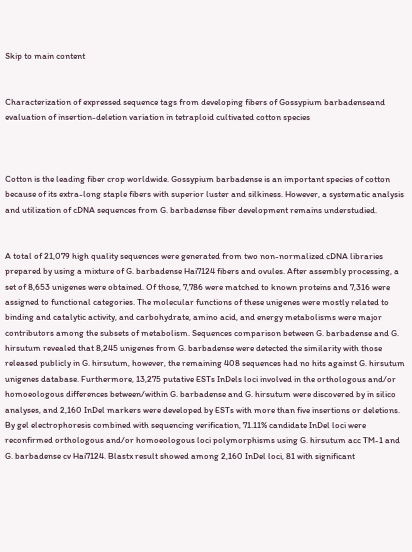Skip to main content


Characterization of expressed sequence tags from developing fibers of Gossypium barbadenseand evaluation of insertion-deletion variation in tetraploid cultivated cotton species



Cotton is the leading fiber crop worldwide. Gossypium barbadense is an important species of cotton because of its extra-long staple fibers with superior luster and silkiness. However, a systematic analysis and utilization of cDNA sequences from G. barbadense fiber development remains understudied.


A total of 21,079 high quality sequences were generated from two non-normalized cDNA libraries prepared by using a mixture of G. barbadense Hai7124 fibers and ovules. After assembly processing, a set of 8,653 unigenes were obtained. Of those, 7,786 were matched to known proteins and 7,316 were assigned to functional categories. The molecular functions of these unigenes were mostly related to binding and catalytic activity, and carbohydrate, amino acid, and energy metabolisms were major contributors among the subsets of metabolism. Sequences comparison between G. barbadense and G. hirsutum revealed that 8,245 unigenes from G. barbadense were detected the similarity with those released publicly in G. hirsutum, however, the remaining 408 sequences had no hits against G. hirsutum unigenes database. Furthermore, 13,275 putative ESTs InDels loci involved in the orthologous and/or homoeologous differences between/within G. barbadense and G. hirsutum were discovered by in silico analyses, and 2,160 InDel markers were developed by ESTs with more than five insertions or deletions. By gel electrophoresis combined with sequencing verification, 71.11% candidate InDel loci were reconfirmed orthologous and/or homoeologous loci polymorphisms using G. hirsutum acc TM-1 and G. barbadense cv Hai7124. Blastx result showed among 2,160 InDel loci, 81 with significant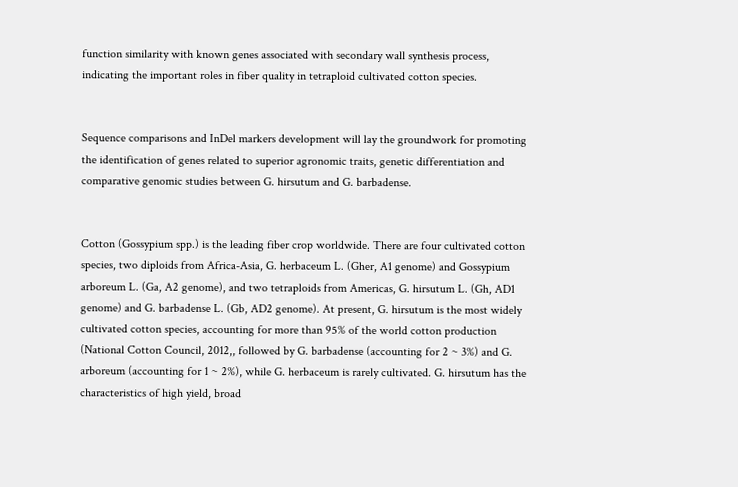function similarity with known genes associated with secondary wall synthesis process, indicating the important roles in fiber quality in tetraploid cultivated cotton species.


Sequence comparisons and InDel markers development will lay the groundwork for promoting the identification of genes related to superior agronomic traits, genetic differentiation and comparative genomic studies between G. hirsutum and G. barbadense.


Cotton (Gossypium spp.) is the leading fiber crop worldwide. There are four cultivated cotton species, two diploids from Africa-Asia, G. herbaceum L. (Gher, A1 genome) and Gossypium arboreum L. (Ga, A2 genome), and two tetraploids from Americas, G. hirsutum L. (Gh, AD1 genome) and G. barbadense L. (Gb, AD2 genome). At present, G. hirsutum is the most widely cultivated cotton species, accounting for more than 95% of the world cotton production (National Cotton Council, 2012,, followed by G. barbadense (accounting for 2 ~ 3%) and G. arboreum (accounting for 1 ~ 2%), while G. herbaceum is rarely cultivated. G. hirsutum has the characteristics of high yield, broad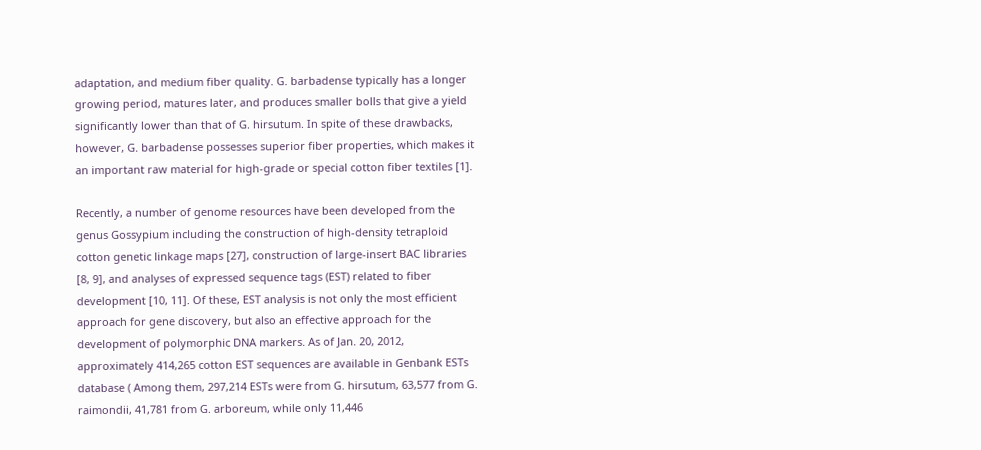adaptation, and medium fiber quality. G. barbadense typically has a longer growing period, matures later, and produces smaller bolls that give a yield significantly lower than that of G. hirsutum. In spite of these drawbacks, however, G. barbadense possesses superior fiber properties, which makes it an important raw material for high-grade or special cotton fiber textiles [1].

Recently, a number of genome resources have been developed from the genus Gossypium including the construction of high-density tetraploid cotton genetic linkage maps [27], construction of large-insert BAC libraries [8, 9], and analyses of expressed sequence tags (EST) related to fiber development [10, 11]. Of these, EST analysis is not only the most efficient approach for gene discovery, but also an effective approach for the development of polymorphic DNA markers. As of Jan. 20, 2012, approximately 414,265 cotton EST sequences are available in Genbank ESTs database ( Among them, 297,214 ESTs were from G. hirsutum, 63,577 from G. raimondii, 41,781 from G. arboreum, while only 11,446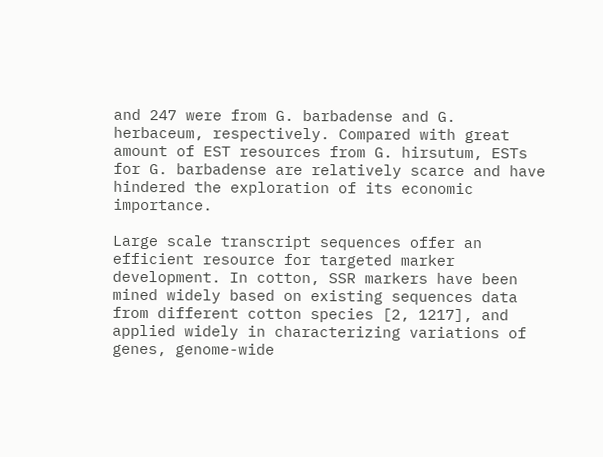and 247 were from G. barbadense and G. herbaceum, respectively. Compared with great amount of EST resources from G. hirsutum, ESTs for G. barbadense are relatively scarce and have hindered the exploration of its economic importance.

Large scale transcript sequences offer an efficient resource for targeted marker development. In cotton, SSR markers have been mined widely based on existing sequences data from different cotton species [2, 1217], and applied widely in characterizing variations of genes, genome-wide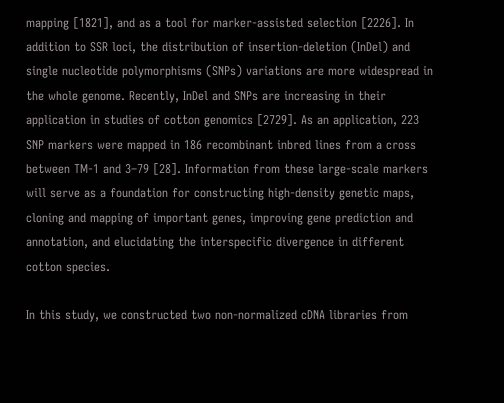mapping [1821], and as a tool for marker-assisted selection [2226]. In addition to SSR loci, the distribution of insertion-deletion (InDel) and single nucleotide polymorphisms (SNPs) variations are more widespread in the whole genome. Recently, InDel and SNPs are increasing in their application in studies of cotton genomics [2729]. As an application, 223 SNP markers were mapped in 186 recombinant inbred lines from a cross between TM-1 and 3–79 [28]. Information from these large-scale markers will serve as a foundation for constructing high-density genetic maps, cloning and mapping of important genes, improving gene prediction and annotation, and elucidating the interspecific divergence in different cotton species.

In this study, we constructed two non-normalized cDNA libraries from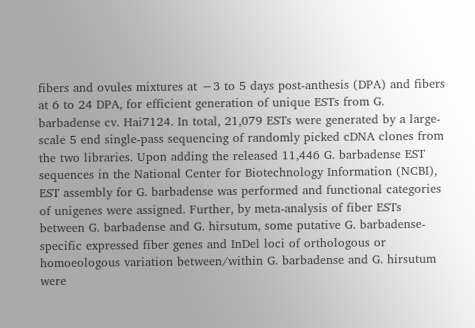fibers and ovules mixtures at −3 to 5 days post-anthesis (DPA) and fibers at 6 to 24 DPA, for efficient generation of unique ESTs from G. barbadense cv. Hai7124. In total, 21,079 ESTs were generated by a large-scale 5 end single-pass sequencing of randomly picked cDNA clones from the two libraries. Upon adding the released 11,446 G. barbadense EST sequences in the National Center for Biotechnology Information (NCBI), EST assembly for G. barbadense was performed and functional categories of unigenes were assigned. Further, by meta-analysis of fiber ESTs between G. barbadense and G. hirsutum, some putative G. barbadense-specific expressed fiber genes and InDel loci of orthologous or homoeologous variation between/within G. barbadense and G. hirsutum were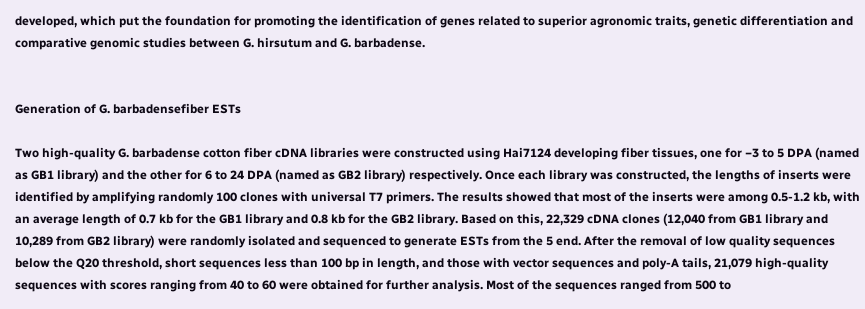developed, which put the foundation for promoting the identification of genes related to superior agronomic traits, genetic differentiation and comparative genomic studies between G. hirsutum and G. barbadense.


Generation of G. barbadensefiber ESTs

Two high-quality G. barbadense cotton fiber cDNA libraries were constructed using Hai7124 developing fiber tissues, one for −3 to 5 DPA (named as GB1 library) and the other for 6 to 24 DPA (named as GB2 library) respectively. Once each library was constructed, the lengths of inserts were identified by amplifying randomly 100 clones with universal T7 primers. The results showed that most of the inserts were among 0.5-1.2 kb, with an average length of 0.7 kb for the GB1 library and 0.8 kb for the GB2 library. Based on this, 22,329 cDNA clones (12,040 from GB1 library and 10,289 from GB2 library) were randomly isolated and sequenced to generate ESTs from the 5 end. After the removal of low quality sequences below the Q20 threshold, short sequences less than 100 bp in length, and those with vector sequences and poly-A tails, 21,079 high-quality sequences with scores ranging from 40 to 60 were obtained for further analysis. Most of the sequences ranged from 500 to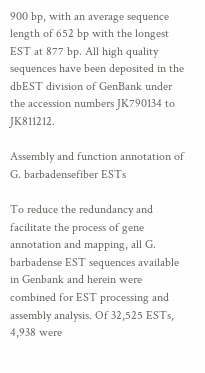900 bp, with an average sequence length of 652 bp with the longest EST at 877 bp. All high quality sequences have been deposited in the dbEST division of GenBank under the accession numbers JK790134 to JK811212.

Assembly and function annotation of G. barbadensefiber ESTs

To reduce the redundancy and facilitate the process of gene annotation and mapping, all G. barbadense EST sequences available in Genbank and herein were combined for EST processing and assembly analysis. Of 32,525 ESTs, 4,938 were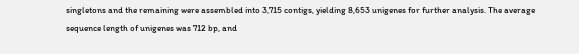singletons and the remaining were assembled into 3,715 contigs, yielding 8,653 unigenes for further analysis. The average sequence length of unigenes was 712 bp, and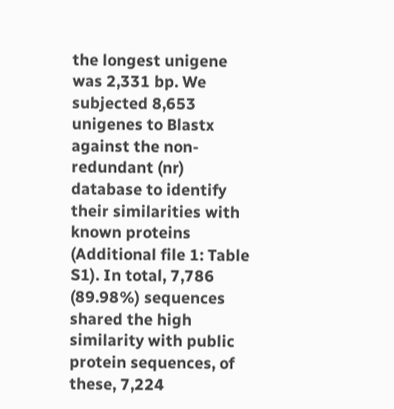the longest unigene was 2,331 bp. We subjected 8,653 unigenes to Blastx against the non-redundant (nr) database to identify their similarities with known proteins (Additional file 1: Table S1). In total, 7,786 (89.98%) sequences shared the high similarity with public protein sequences, of these, 7,224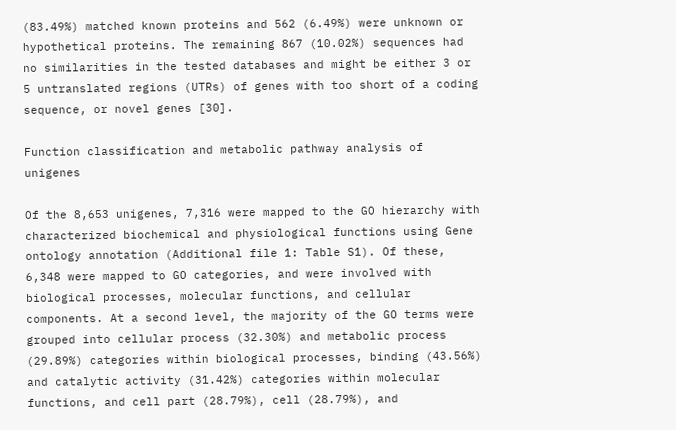(83.49%) matched known proteins and 562 (6.49%) were unknown or hypothetical proteins. The remaining 867 (10.02%) sequences had no similarities in the tested databases and might be either 3 or 5 untranslated regions (UTRs) of genes with too short of a coding sequence, or novel genes [30].

Function classification and metabolic pathway analysis of unigenes

Of the 8,653 unigenes, 7,316 were mapped to the GO hierarchy with characterized biochemical and physiological functions using Gene ontology annotation (Additional file 1: Table S1). Of these, 6,348 were mapped to GO categories, and were involved with biological processes, molecular functions, and cellular components. At a second level, the majority of the GO terms were grouped into cellular process (32.30%) and metabolic process (29.89%) categories within biological processes, binding (43.56%) and catalytic activity (31.42%) categories within molecular functions, and cell part (28.79%), cell (28.79%), and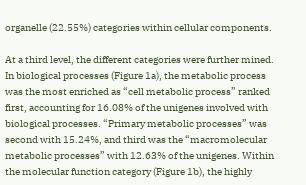organelle (22.55%) categories within cellular components.

At a third level, the different categories were further mined. In biological processes (Figure 1a), the metabolic process was the most enriched as “cell metabolic process” ranked first, accounting for 16.08% of the unigenes involved with biological processes. “Primary metabolic processes” was second with 15.24%, and third was the “macromolecular metabolic processes” with 12.63% of the unigenes. Within the molecular function category (Figure 1b), the highly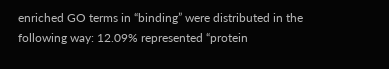enriched GO terms in “binding” were distributed in the following way: 12.09% represented “protein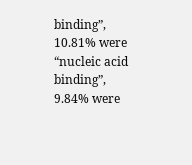binding”, 10.81% were “nucleic acid binding”, 9.84% were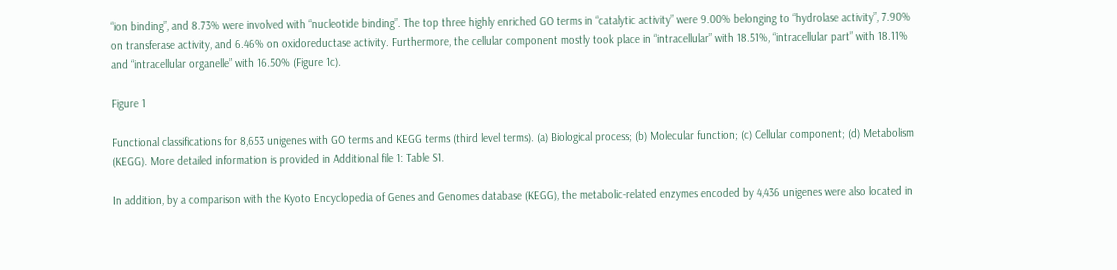“ion binding”, and 8.73% were involved with “nucleotide binding”. The top three highly enriched GO terms in “catalytic activity” were 9.00% belonging to “hydrolase activity”, 7.90% on transferase activity, and 6.46% on oxidoreductase activity. Furthermore, the cellular component mostly took place in “intracellular” with 18.51%, “intracellular part” with 18.11% and “intracellular organelle” with 16.50% (Figure 1c).

Figure 1

Functional classifications for 8,653 unigenes with GO terms and KEGG terms (third level terms). (a) Biological process; (b) Molecular function; (c) Cellular component; (d) Metabolism (KEGG). More detailed information is provided in Additional file 1: Table S1.

In addition, by a comparison with the Kyoto Encyclopedia of Genes and Genomes database (KEGG), the metabolic-related enzymes encoded by 4,436 unigenes were also located in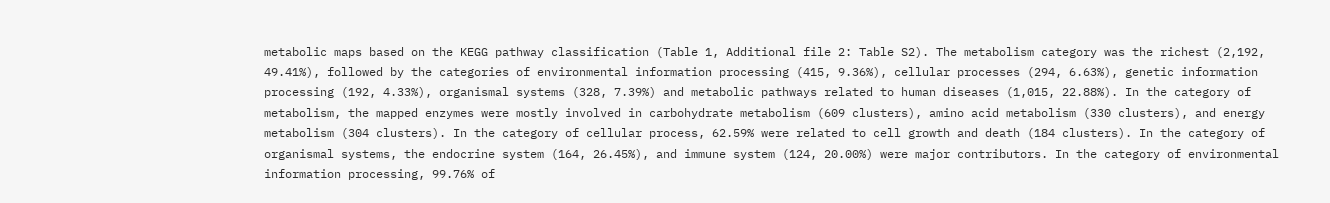metabolic maps based on the KEGG pathway classification (Table 1, Additional file 2: Table S2). The metabolism category was the richest (2,192, 49.41%), followed by the categories of environmental information processing (415, 9.36%), cellular processes (294, 6.63%), genetic information processing (192, 4.33%), organismal systems (328, 7.39%) and metabolic pathways related to human diseases (1,015, 22.88%). In the category of metabolism, the mapped enzymes were mostly involved in carbohydrate metabolism (609 clusters), amino acid metabolism (330 clusters), and energy metabolism (304 clusters). In the category of cellular process, 62.59% were related to cell growth and death (184 clusters). In the category of organismal systems, the endocrine system (164, 26.45%), and immune system (124, 20.00%) were major contributors. In the category of environmental information processing, 99.76% of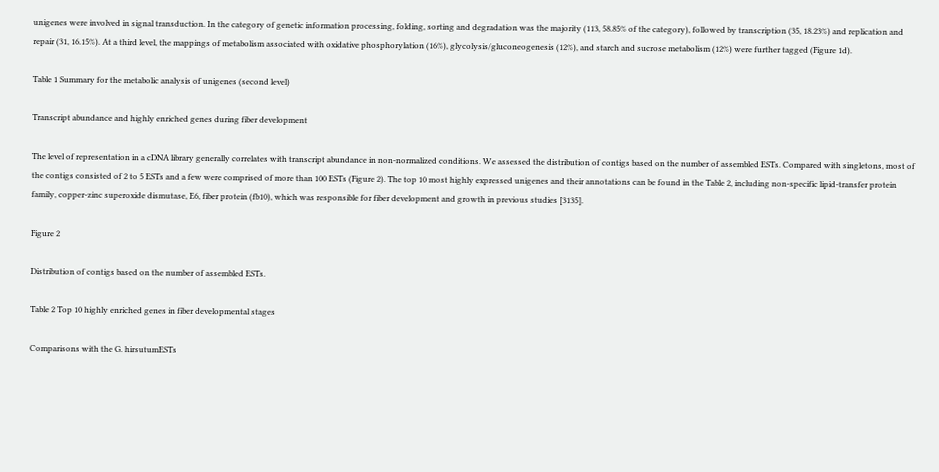unigenes were involved in signal transduction. In the category of genetic information processing, folding, sorting and degradation was the majority (113, 58.85% of the category), followed by transcription (35, 18.23%) and replication and repair (31, 16.15%). At a third level, the mappings of metabolism associated with oxidative phosphorylation (16%), glycolysis/gluconeogenesis (12%), and starch and sucrose metabolism (12%) were further tagged (Figure 1d).

Table 1 Summary for the metabolic analysis of unigenes (second level)

Transcript abundance and highly enriched genes during fiber development

The level of representation in a cDNA library generally correlates with transcript abundance in non-normalized conditions. We assessed the distribution of contigs based on the number of assembled ESTs. Compared with singletons, most of the contigs consisted of 2 to 5 ESTs and a few were comprised of more than 100 ESTs (Figure 2). The top 10 most highly expressed unigenes and their annotations can be found in the Table 2, including non-specific lipid-transfer protein family, copper-zinc superoxide dismutase, E6, fiber protein (fb10), which was responsible for fiber development and growth in previous studies [3135].

Figure 2

Distribution of contigs based on the number of assembled ESTs.

Table 2 Top 10 highly enriched genes in fiber developmental stages

Comparisons with the G. hirsutumESTs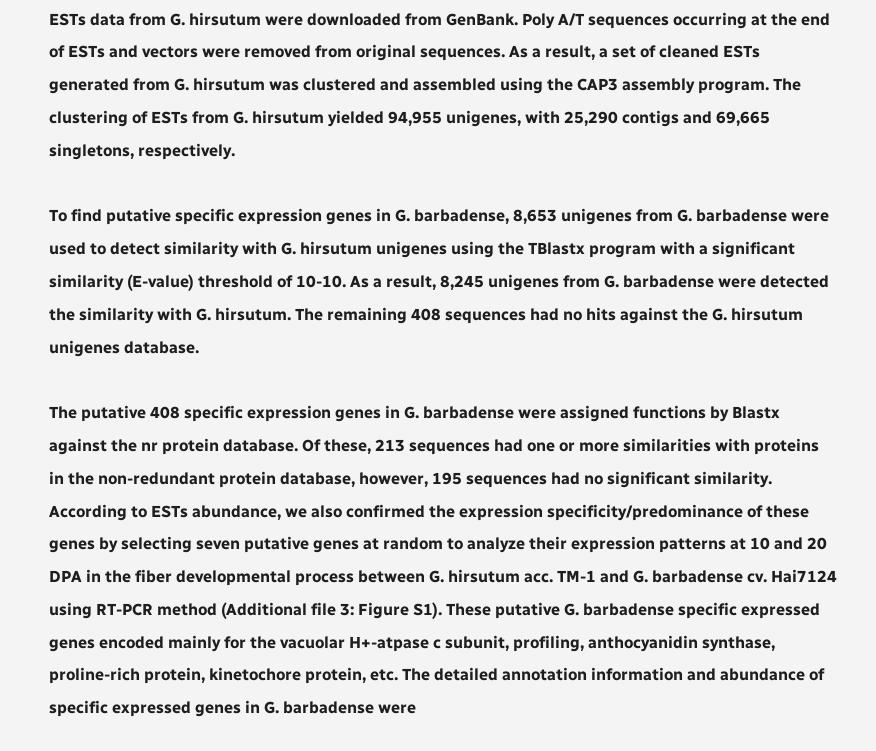ESTs data from G. hirsutum were downloaded from GenBank. Poly A/T sequences occurring at the end of ESTs and vectors were removed from original sequences. As a result, a set of cleaned ESTs generated from G. hirsutum was clustered and assembled using the CAP3 assembly program. The clustering of ESTs from G. hirsutum yielded 94,955 unigenes, with 25,290 contigs and 69,665 singletons, respectively.

To find putative specific expression genes in G. barbadense, 8,653 unigenes from G. barbadense were used to detect similarity with G. hirsutum unigenes using the TBlastx program with a significant similarity (E-value) threshold of 10-10. As a result, 8,245 unigenes from G. barbadense were detected the similarity with G. hirsutum. The remaining 408 sequences had no hits against the G. hirsutum unigenes database.

The putative 408 specific expression genes in G. barbadense were assigned functions by Blastx against the nr protein database. Of these, 213 sequences had one or more similarities with proteins in the non-redundant protein database, however, 195 sequences had no significant similarity. According to ESTs abundance, we also confirmed the expression specificity/predominance of these genes by selecting seven putative genes at random to analyze their expression patterns at 10 and 20 DPA in the fiber developmental process between G. hirsutum acc. TM-1 and G. barbadense cv. Hai7124 using RT-PCR method (Additional file 3: Figure S1). These putative G. barbadense specific expressed genes encoded mainly for the vacuolar H+-atpase c subunit, profiling, anthocyanidin synthase, proline-rich protein, kinetochore protein, etc. The detailed annotation information and abundance of specific expressed genes in G. barbadense were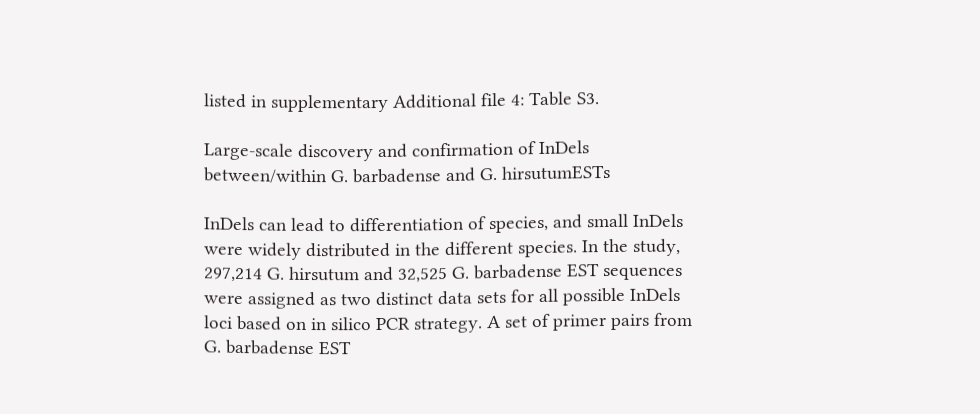listed in supplementary Additional file 4: Table S3.

Large-scale discovery and confirmation of InDels between/within G. barbadense and G. hirsutumESTs

InDels can lead to differentiation of species, and small InDels were widely distributed in the different species. In the study, 297,214 G. hirsutum and 32,525 G. barbadense EST sequences were assigned as two distinct data sets for all possible InDels loci based on in silico PCR strategy. A set of primer pairs from G. barbadense EST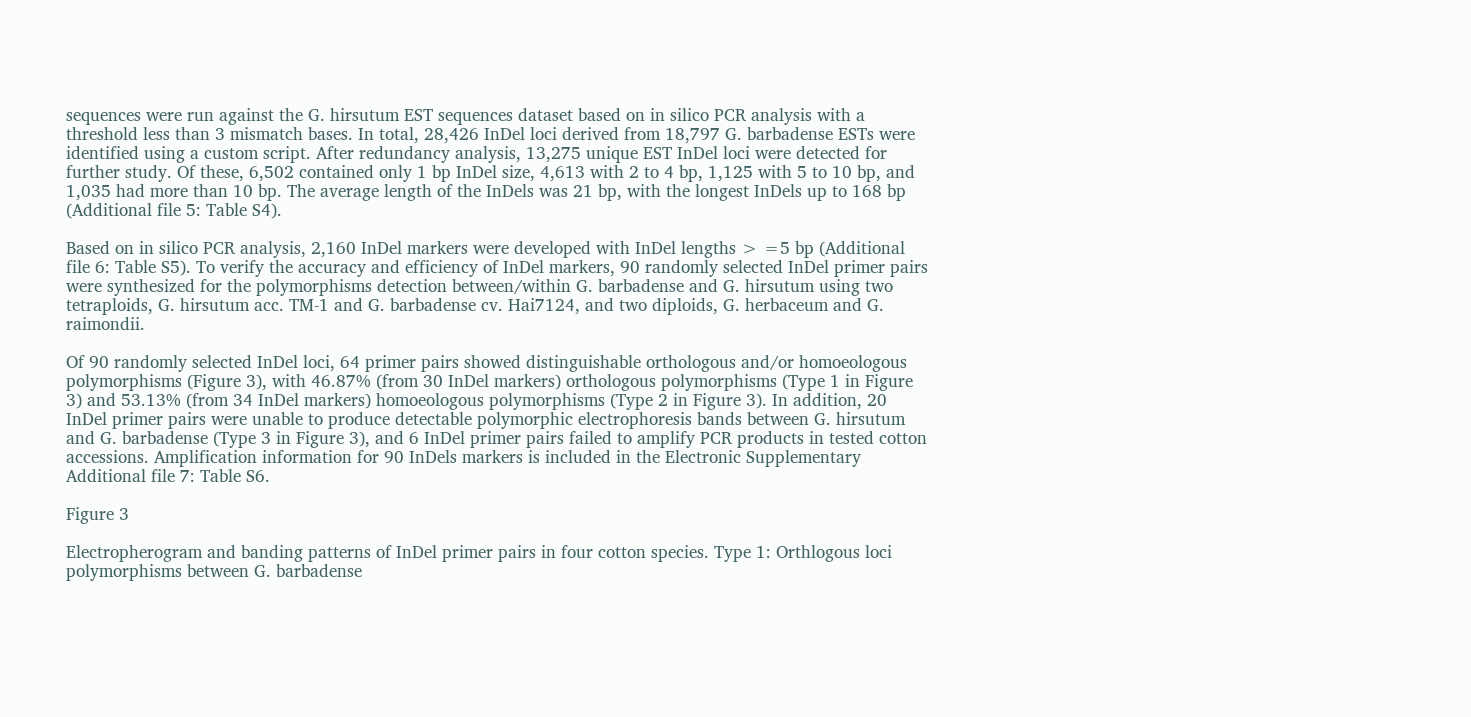sequences were run against the G. hirsutum EST sequences dataset based on in silico PCR analysis with a threshold less than 3 mismatch bases. In total, 28,426 InDel loci derived from 18,797 G. barbadense ESTs were identified using a custom script. After redundancy analysis, 13,275 unique EST InDel loci were detected for further study. Of these, 6,502 contained only 1 bp InDel size, 4,613 with 2 to 4 bp, 1,125 with 5 to 10 bp, and 1,035 had more than 10 bp. The average length of the InDels was 21 bp, with the longest InDels up to 168 bp (Additional file 5: Table S4).

Based on in silico PCR analysis, 2,160 InDel markers were developed with InDel lengths > =5 bp (Additional file 6: Table S5). To verify the accuracy and efficiency of InDel markers, 90 randomly selected InDel primer pairs were synthesized for the polymorphisms detection between/within G. barbadense and G. hirsutum using two tetraploids, G. hirsutum acc. TM-1 and G. barbadense cv. Hai7124, and two diploids, G. herbaceum and G. raimondii.

Of 90 randomly selected InDel loci, 64 primer pairs showed distinguishable orthologous and/or homoeologous polymorphisms (Figure 3), with 46.87% (from 30 InDel markers) orthologous polymorphisms (Type 1 in Figure 3) and 53.13% (from 34 InDel markers) homoeologous polymorphisms (Type 2 in Figure 3). In addition, 20 InDel primer pairs were unable to produce detectable polymorphic electrophoresis bands between G. hirsutum and G. barbadense (Type 3 in Figure 3), and 6 InDel primer pairs failed to amplify PCR products in tested cotton accessions. Amplification information for 90 InDels markers is included in the Electronic Supplementary Additional file 7: Table S6.

Figure 3

Electropherogram and banding patterns of InDel primer pairs in four cotton species. Type 1: Orthlogous loci polymorphisms between G. barbadense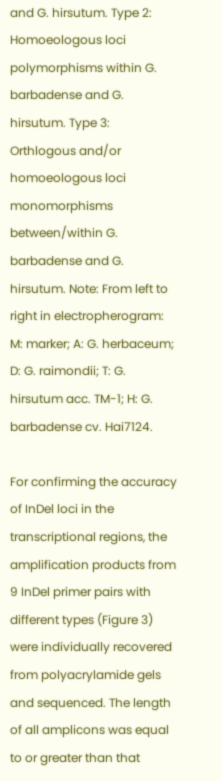and G. hirsutum. Type 2: Homoeologous loci polymorphisms within G. barbadense and G. hirsutum. Type 3: Orthlogous and/or homoeologous loci monomorphisms between/within G. barbadense and G. hirsutum. Note: From left to right in electropherogram: M: marker; A: G. herbaceum; D: G. raimondii; T: G. hirsutum acc. TM-1; H: G. barbadense cv. Hai7124.

For confirming the accuracy of InDel loci in the transcriptional regions, the amplification products from 9 InDel primer pairs with different types (Figure 3) were individually recovered from polyacrylamide gels and sequenced. The length of all amplicons was equal to or greater than that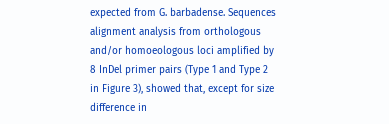expected from G. barbadense. Sequences alignment analysis from orthologous and/or homoeologous loci amplified by 8 InDel primer pairs (Type 1 and Type 2 in Figure 3), showed that, except for size difference in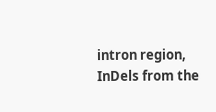intron region, InDels from the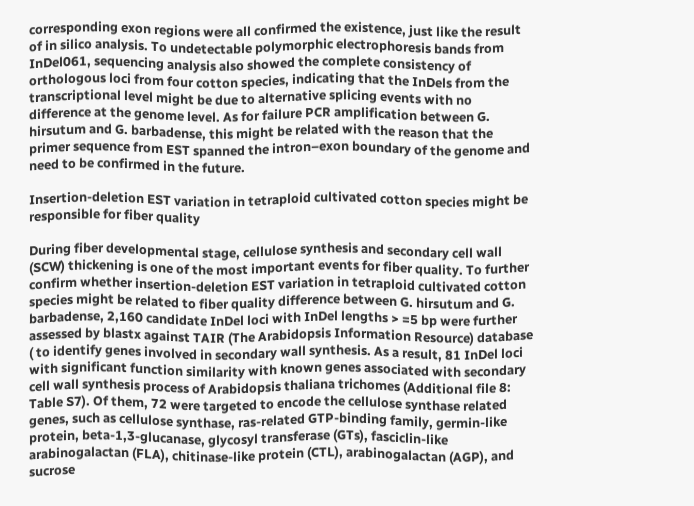corresponding exon regions were all confirmed the existence, just like the result of in silico analysis. To undetectable polymorphic electrophoresis bands from InDel061, sequencing analysis also showed the complete consistency of orthologous loci from four cotton species, indicating that the InDels from the transcriptional level might be due to alternative splicing events with no difference at the genome level. As for failure PCR amplification between G. hirsutum and G. barbadense, this might be related with the reason that the primer sequence from EST spanned the intron–exon boundary of the genome and need to be confirmed in the future.

Insertion-deletion EST variation in tetraploid cultivated cotton species might be responsible for fiber quality

During fiber developmental stage, cellulose synthesis and secondary cell wall (SCW) thickening is one of the most important events for fiber quality. To further confirm whether insertion-deletion EST variation in tetraploid cultivated cotton species might be related to fiber quality difference between G. hirsutum and G. barbadense, 2,160 candidate InDel loci with InDel lengths > =5 bp were further assessed by blastx against TAIR (The Arabidopsis Information Resource) database ( to identify genes involved in secondary wall synthesis. As a result, 81 InDel loci with significant function similarity with known genes associated with secondary cell wall synthesis process of Arabidopsis thaliana trichomes (Additional file 8: Table S7). Of them, 72 were targeted to encode the cellulose synthase related genes, such as cellulose synthase, ras-related GTP-binding family, germin-like protein, beta-1,3-glucanase, glycosyl transferase (GTs), fasciclin-like arabinogalactan (FLA), chitinase-like protein (CTL), arabinogalactan (AGP), and sucrose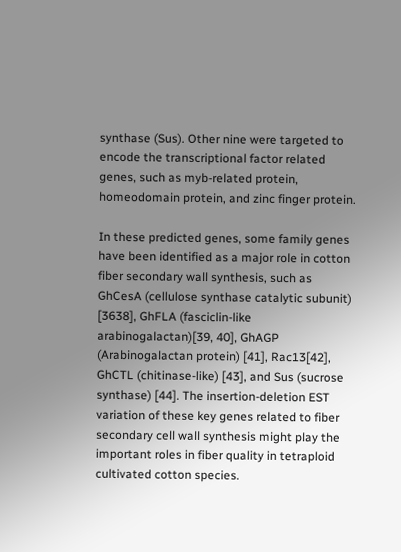synthase (Sus). Other nine were targeted to encode the transcriptional factor related genes, such as myb-related protein, homeodomain protein, and zinc finger protein.

In these predicted genes, some family genes have been identified as a major role in cotton fiber secondary wall synthesis, such as GhCesA (cellulose synthase catalytic subunit) [3638], GhFLA (fasciclin-like arabinogalactan)[39, 40], GhAGP (Arabinogalactan protein) [41], Rac13[42], GhCTL (chitinase-like) [43], and Sus (sucrose synthase) [44]. The insertion-deletion EST variation of these key genes related to fiber secondary cell wall synthesis might play the important roles in fiber quality in tetraploid cultivated cotton species.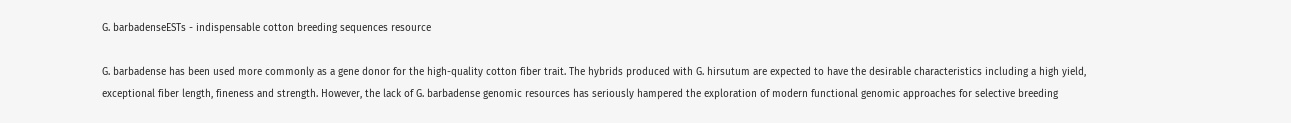G. barbadenseESTs - indispensable cotton breeding sequences resource

G. barbadense has been used more commonly as a gene donor for the high-quality cotton fiber trait. The hybrids produced with G. hirsutum are expected to have the desirable characteristics including a high yield, exceptional fiber length, fineness and strength. However, the lack of G. barbadense genomic resources has seriously hampered the exploration of modern functional genomic approaches for selective breeding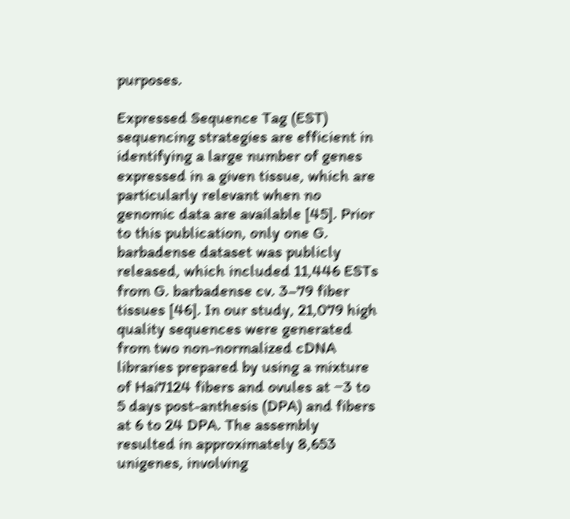purposes.

Expressed Sequence Tag (EST) sequencing strategies are efficient in identifying a large number of genes expressed in a given tissue, which are particularly relevant when no genomic data are available [45]. Prior to this publication, only one G. barbadense dataset was publicly released, which included 11,446 ESTs from G. barbadense cv. 3–79 fiber tissues [46]. In our study, 21,079 high quality sequences were generated from two non-normalized cDNA libraries prepared by using a mixture of Hai7124 fibers and ovules at −3 to 5 days post-anthesis (DPA) and fibers at 6 to 24 DPA. The assembly resulted in approximately 8,653 unigenes, involving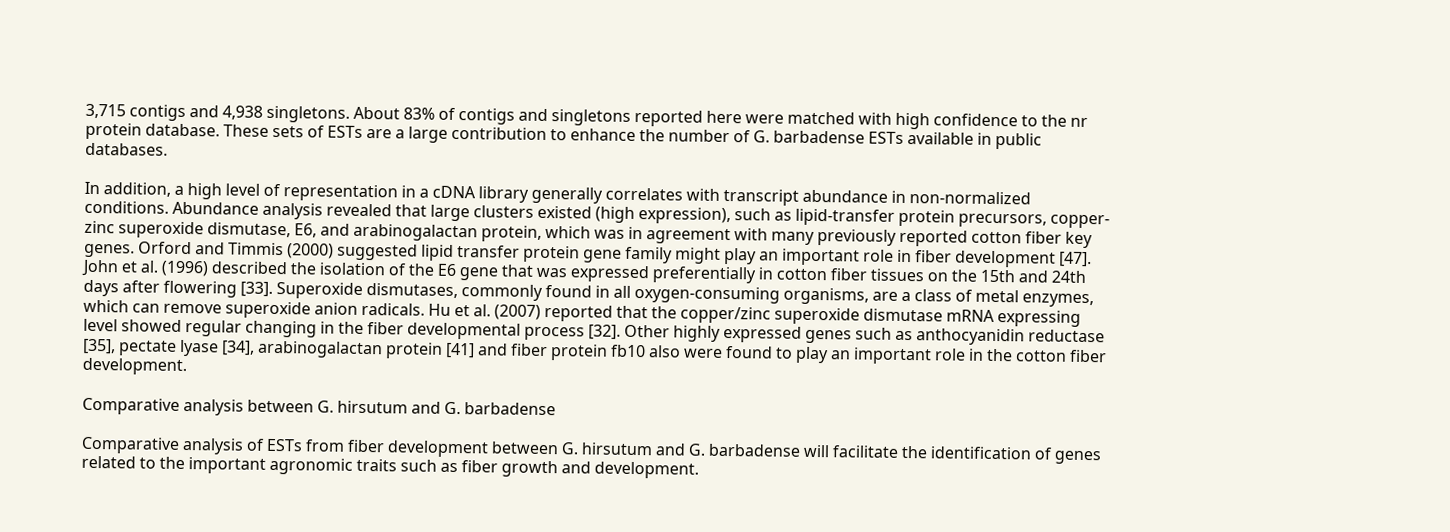3,715 contigs and 4,938 singletons. About 83% of contigs and singletons reported here were matched with high confidence to the nr protein database. These sets of ESTs are a large contribution to enhance the number of G. barbadense ESTs available in public databases.

In addition, a high level of representation in a cDNA library generally correlates with transcript abundance in non-normalized conditions. Abundance analysis revealed that large clusters existed (high expression), such as lipid-transfer protein precursors, copper-zinc superoxide dismutase, E6, and arabinogalactan protein, which was in agreement with many previously reported cotton fiber key genes. Orford and Timmis (2000) suggested lipid transfer protein gene family might play an important role in fiber development [47]. John et al. (1996) described the isolation of the E6 gene that was expressed preferentially in cotton fiber tissues on the 15th and 24th days after flowering [33]. Superoxide dismutases, commonly found in all oxygen-consuming organisms, are a class of metal enzymes, which can remove superoxide anion radicals. Hu et al. (2007) reported that the copper/zinc superoxide dismutase mRNA expressing level showed regular changing in the fiber developmental process [32]. Other highly expressed genes such as anthocyanidin reductase [35], pectate lyase [34], arabinogalactan protein [41] and fiber protein fb10 also were found to play an important role in the cotton fiber development.

Comparative analysis between G. hirsutum and G. barbadense

Comparative analysis of ESTs from fiber development between G. hirsutum and G. barbadense will facilitate the identification of genes related to the important agronomic traits such as fiber growth and development.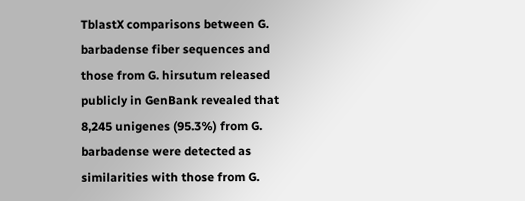TblastX comparisons between G. barbadense fiber sequences and those from G. hirsutum released publicly in GenBank revealed that 8,245 unigenes (95.3%) from G. barbadense were detected as similarities with those from G.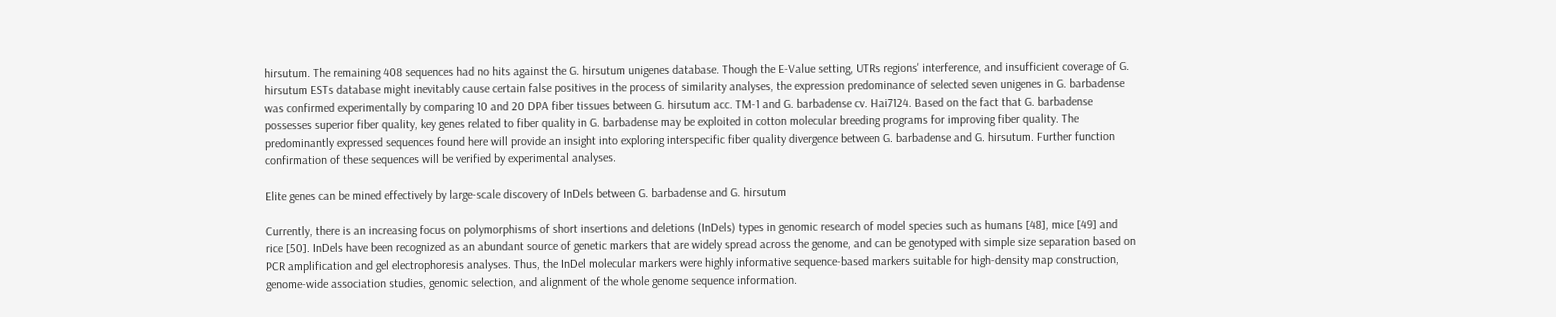hirsutum. The remaining 408 sequences had no hits against the G. hirsutum unigenes database. Though the E-Value setting, UTRs regions' interference, and insufficient coverage of G. hirsutum ESTs database might inevitably cause certain false positives in the process of similarity analyses, the expression predominance of selected seven unigenes in G. barbadense was confirmed experimentally by comparing 10 and 20 DPA fiber tissues between G. hirsutum acc. TM-1 and G. barbadense cv. Hai7124. Based on the fact that G. barbadense possesses superior fiber quality, key genes related to fiber quality in G. barbadense may be exploited in cotton molecular breeding programs for improving fiber quality. The predominantly expressed sequences found here will provide an insight into exploring interspecific fiber quality divergence between G. barbadense and G. hirsutum. Further function confirmation of these sequences will be verified by experimental analyses.

Elite genes can be mined effectively by large-scale discovery of InDels between G. barbadense and G. hirsutum

Currently, there is an increasing focus on polymorphisms of short insertions and deletions (InDels) types in genomic research of model species such as humans [48], mice [49] and rice [50]. InDels have been recognized as an abundant source of genetic markers that are widely spread across the genome, and can be genotyped with simple size separation based on PCR amplification and gel electrophoresis analyses. Thus, the InDel molecular markers were highly informative sequence-based markers suitable for high-density map construction, genome-wide association studies, genomic selection, and alignment of the whole genome sequence information.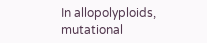In allopolyploids, mutational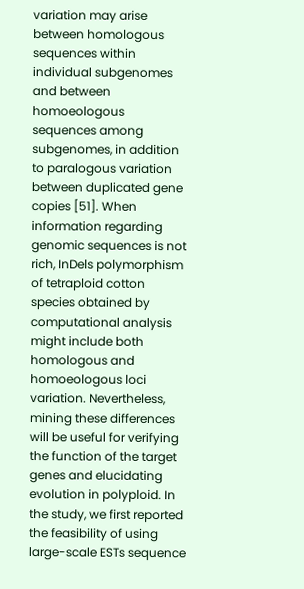variation may arise between homologous sequences within individual subgenomes and between homoeologous sequences among subgenomes, in addition to paralogous variation between duplicated gene copies [51]. When information regarding genomic sequences is not rich, InDels polymorphism of tetraploid cotton species obtained by computational analysis might include both homologous and homoeologous loci variation. Nevertheless, mining these differences will be useful for verifying the function of the target genes and elucidating evolution in polyploid. In the study, we first reported the feasibility of using large-scale ESTs sequence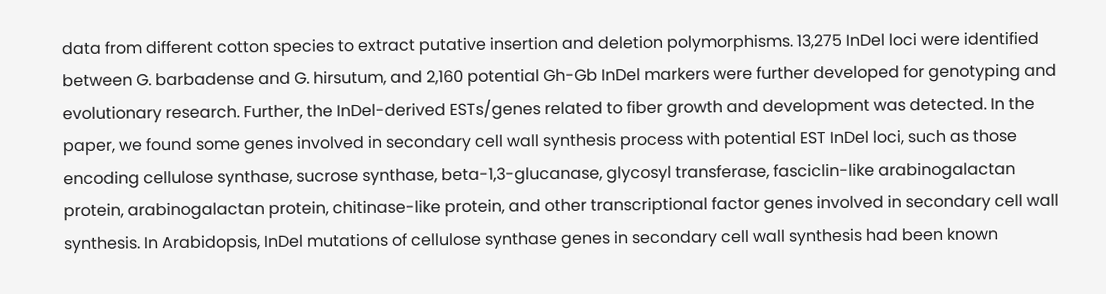data from different cotton species to extract putative insertion and deletion polymorphisms. 13,275 InDel loci were identified between G. barbadense and G. hirsutum, and 2,160 potential Gh-Gb InDel markers were further developed for genotyping and evolutionary research. Further, the InDel-derived ESTs/genes related to fiber growth and development was detected. In the paper, we found some genes involved in secondary cell wall synthesis process with potential EST InDel loci, such as those encoding cellulose synthase, sucrose synthase, beta-1,3-glucanase, glycosyl transferase, fasciclin-like arabinogalactan protein, arabinogalactan protein, chitinase-like protein, and other transcriptional factor genes involved in secondary cell wall synthesis. In Arabidopsis, InDel mutations of cellulose synthase genes in secondary cell wall synthesis had been known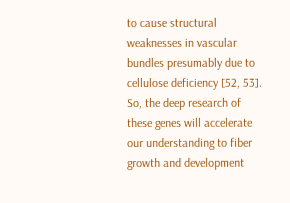to cause structural weaknesses in vascular bundles presumably due to cellulose deficiency [52, 53]. So, the deep research of these genes will accelerate our understanding to fiber growth and development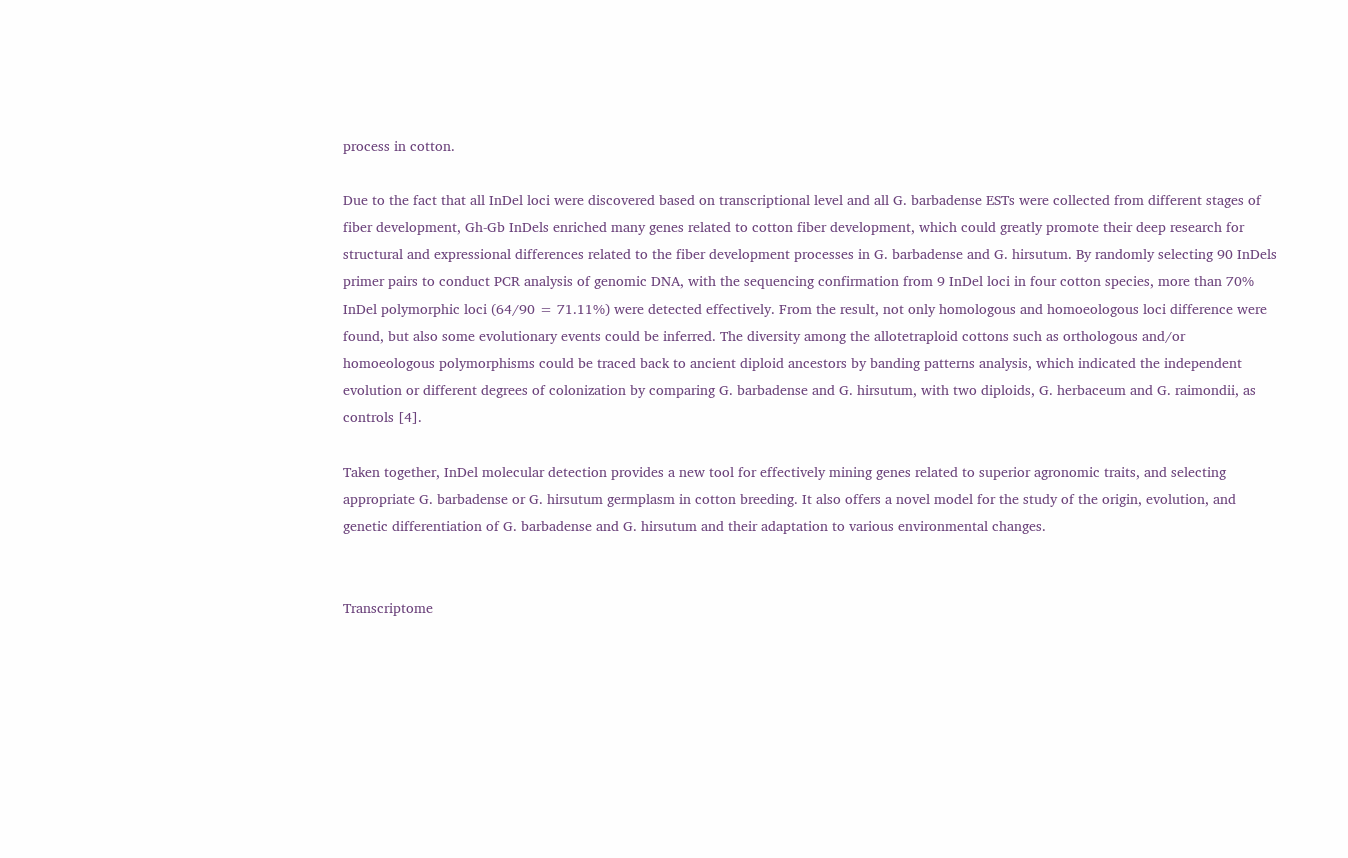process in cotton.

Due to the fact that all InDel loci were discovered based on transcriptional level and all G. barbadense ESTs were collected from different stages of fiber development, Gh-Gb InDels enriched many genes related to cotton fiber development, which could greatly promote their deep research for structural and expressional differences related to the fiber development processes in G. barbadense and G. hirsutum. By randomly selecting 90 InDels primer pairs to conduct PCR analysis of genomic DNA, with the sequencing confirmation from 9 InDel loci in four cotton species, more than 70% InDel polymorphic loci (64/90 = 71.11%) were detected effectively. From the result, not only homologous and homoeologous loci difference were found, but also some evolutionary events could be inferred. The diversity among the allotetraploid cottons such as orthologous and/or homoeologous polymorphisms could be traced back to ancient diploid ancestors by banding patterns analysis, which indicated the independent evolution or different degrees of colonization by comparing G. barbadense and G. hirsutum, with two diploids, G. herbaceum and G. raimondii, as controls [4].

Taken together, InDel molecular detection provides a new tool for effectively mining genes related to superior agronomic traits, and selecting appropriate G. barbadense or G. hirsutum germplasm in cotton breeding. It also offers a novel model for the study of the origin, evolution, and genetic differentiation of G. barbadense and G. hirsutum and their adaptation to various environmental changes.


Transcriptome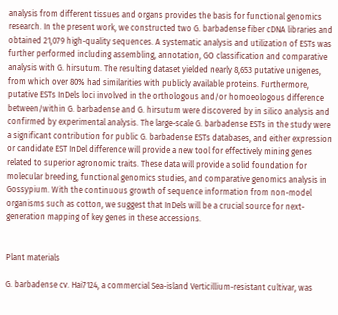analysis from different tissues and organs provides the basis for functional genomics research. In the present work, we constructed two G. barbadense fiber cDNA libraries and obtained 21,079 high-quality sequences. A systematic analysis and utilization of ESTs was further performed including assembling, annotation, GO classification and comparative analysis with G. hirsutum. The resulting dataset yielded nearly 8,653 putative unigenes, from which over 80% had similarities with publicly available proteins. Furthermore, putative ESTs InDels loci involved in the orthologous and/or homoeologous difference between/within G. barbadense and G. hirsutum were discovered by in silico analysis and confirmed by experimental analysis. The large-scale G. barbadense ESTs in the study were a significant contribution for public G. barbadense ESTs databases, and either expression or candidate EST InDel difference will provide a new tool for effectively mining genes related to superior agronomic traits. These data will provide a solid foundation for molecular breeding, functional genomics studies, and comparative genomics analysis in Gossypium. With the continuous growth of sequence information from non-model organisms such as cotton, we suggest that InDels will be a crucial source for next-generation mapping of key genes in these accessions.


Plant materials

G. barbadense cv. Hai7124, a commercial Sea-island Verticillium-resistant cultivar, was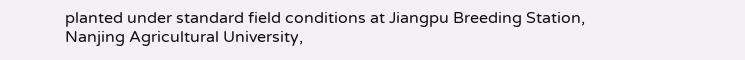planted under standard field conditions at Jiangpu Breeding Station, Nanjing Agricultural University,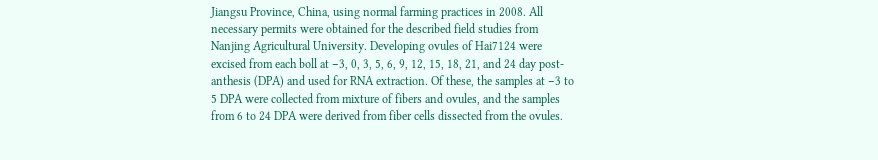Jiangsu Province, China, using normal farming practices in 2008. All necessary permits were obtained for the described field studies from Nanjing Agricultural University. Developing ovules of Hai7124 were excised from each boll at −3, 0, 3, 5, 6, 9, 12, 15, 18, 21, and 24 day post-anthesis (DPA) and used for RNA extraction. Of these, the samples at −3 to 5 DPA were collected from mixture of fibers and ovules, and the samples from 6 to 24 DPA were derived from fiber cells dissected from the ovules.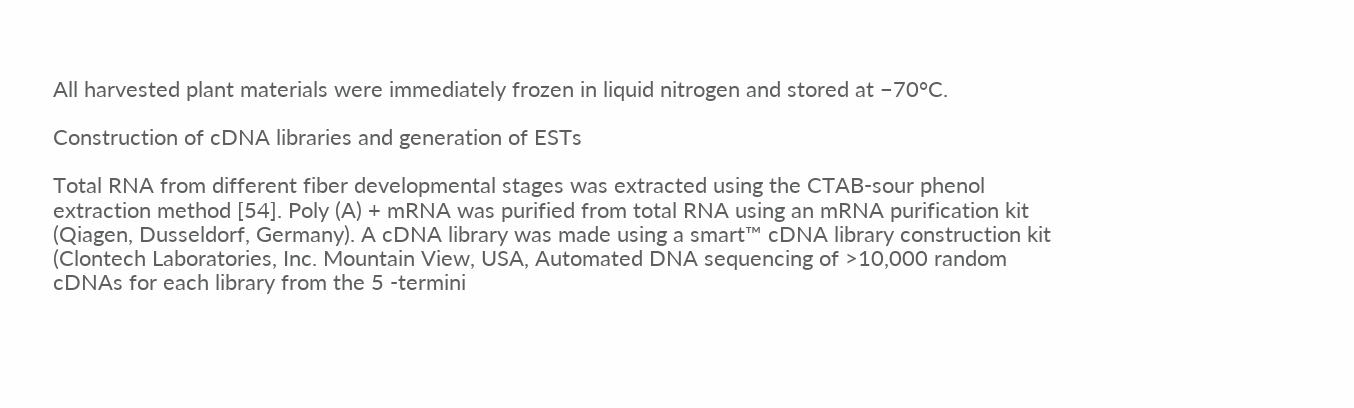All harvested plant materials were immediately frozen in liquid nitrogen and stored at −70°C.

Construction of cDNA libraries and generation of ESTs

Total RNA from different fiber developmental stages was extracted using the CTAB-sour phenol extraction method [54]. Poly (A) + mRNA was purified from total RNA using an mRNA purification kit (Qiagen, Dusseldorf, Germany). A cDNA library was made using a smart™ cDNA library construction kit (Clontech Laboratories, Inc. Mountain View, USA, Automated DNA sequencing of >10,000 random cDNAs for each library from the 5 -termini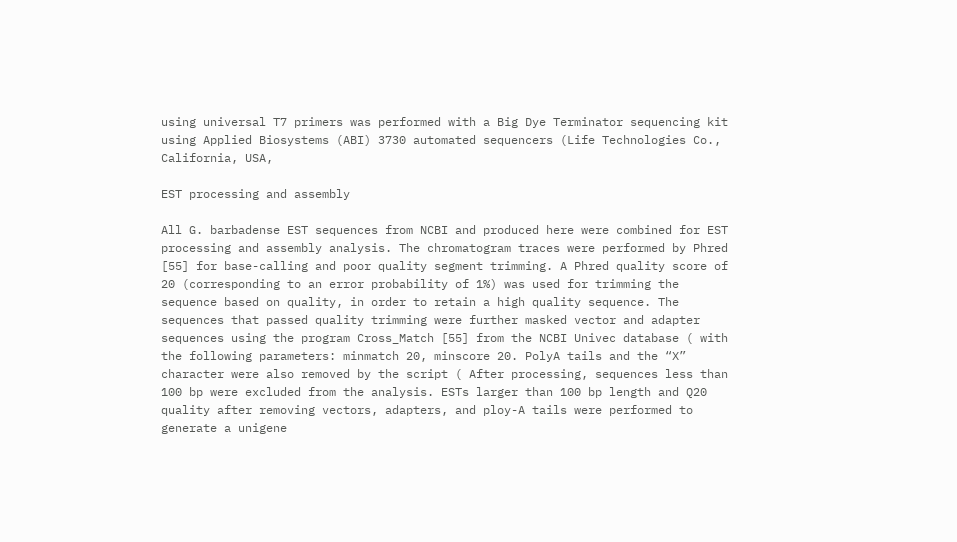using universal T7 primers was performed with a Big Dye Terminator sequencing kit using Applied Biosystems (ABI) 3730 automated sequencers (Life Technologies Co., California, USA,

EST processing and assembly

All G. barbadense EST sequences from NCBI and produced here were combined for EST processing and assembly analysis. The chromatogram traces were performed by Phred [55] for base-calling and poor quality segment trimming. A Phred quality score of 20 (corresponding to an error probability of 1%) was used for trimming the sequence based on quality, in order to retain a high quality sequence. The sequences that passed quality trimming were further masked vector and adapter sequences using the program Cross_Match [55] from the NCBI Univec database ( with the following parameters: minmatch 20, minscore 20. PolyA tails and the “X” character were also removed by the script ( After processing, sequences less than 100 bp were excluded from the analysis. ESTs larger than 100 bp length and Q20 quality after removing vectors, adapters, and ploy-A tails were performed to generate a unigene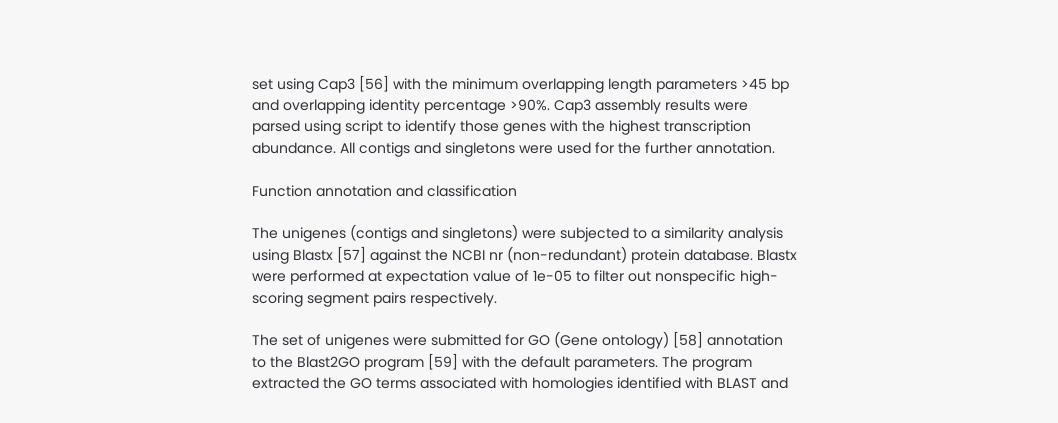set using Cap3 [56] with the minimum overlapping length parameters >45 bp and overlapping identity percentage >90%. Cap3 assembly results were parsed using script to identify those genes with the highest transcription abundance. All contigs and singletons were used for the further annotation.

Function annotation and classification

The unigenes (contigs and singletons) were subjected to a similarity analysis using Blastx [57] against the NCBI nr (non-redundant) protein database. Blastx were performed at expectation value of 1e-05 to filter out nonspecific high-scoring segment pairs respectively.

The set of unigenes were submitted for GO (Gene ontology) [58] annotation to the Blast2GO program [59] with the default parameters. The program extracted the GO terms associated with homologies identified with BLAST and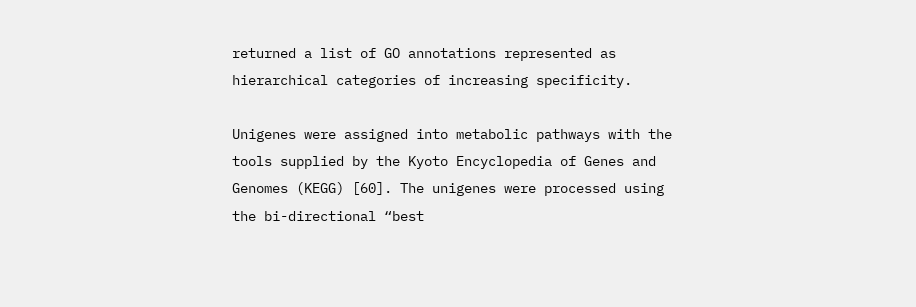returned a list of GO annotations represented as hierarchical categories of increasing specificity.

Unigenes were assigned into metabolic pathways with the tools supplied by the Kyoto Encyclopedia of Genes and Genomes (KEGG) [60]. The unigenes were processed using the bi-directional “best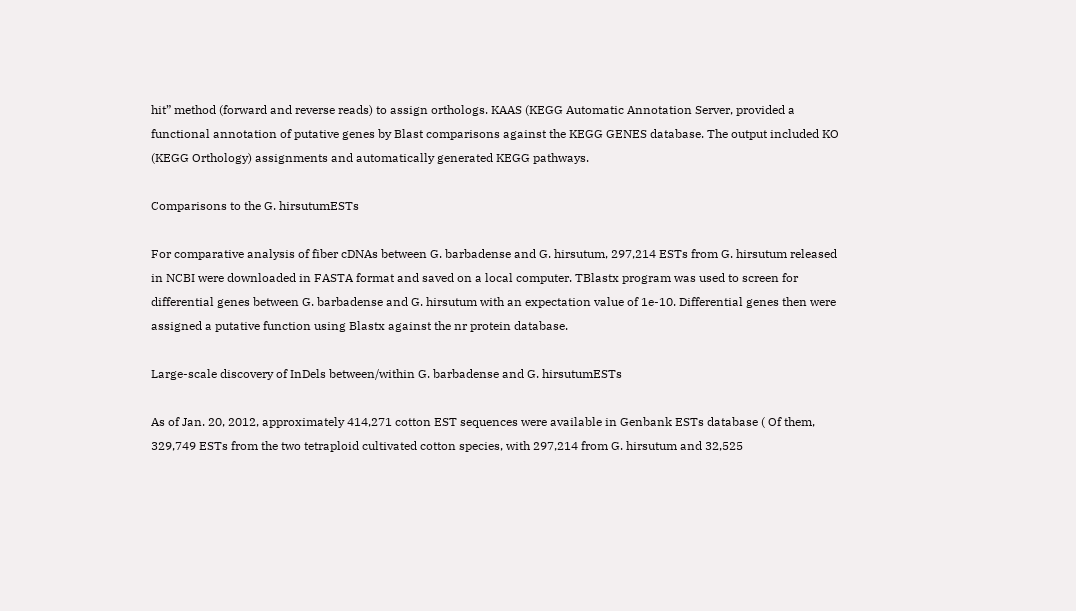hit” method (forward and reverse reads) to assign orthologs. KAAS (KEGG Automatic Annotation Server, provided a functional annotation of putative genes by Blast comparisons against the KEGG GENES database. The output included KO (KEGG Orthology) assignments and automatically generated KEGG pathways.

Comparisons to the G. hirsutumESTs

For comparative analysis of fiber cDNAs between G. barbadense and G. hirsutum, 297,214 ESTs from G. hirsutum released in NCBI were downloaded in FASTA format and saved on a local computer. TBlastx program was used to screen for differential genes between G. barbadense and G. hirsutum with an expectation value of 1e-10. Differential genes then were assigned a putative function using Blastx against the nr protein database.

Large-scale discovery of InDels between/within G. barbadense and G. hirsutumESTs

As of Jan. 20, 2012, approximately 414,271 cotton EST sequences were available in Genbank ESTs database ( Of them, 329,749 ESTs from the two tetraploid cultivated cotton species, with 297,214 from G. hirsutum and 32,525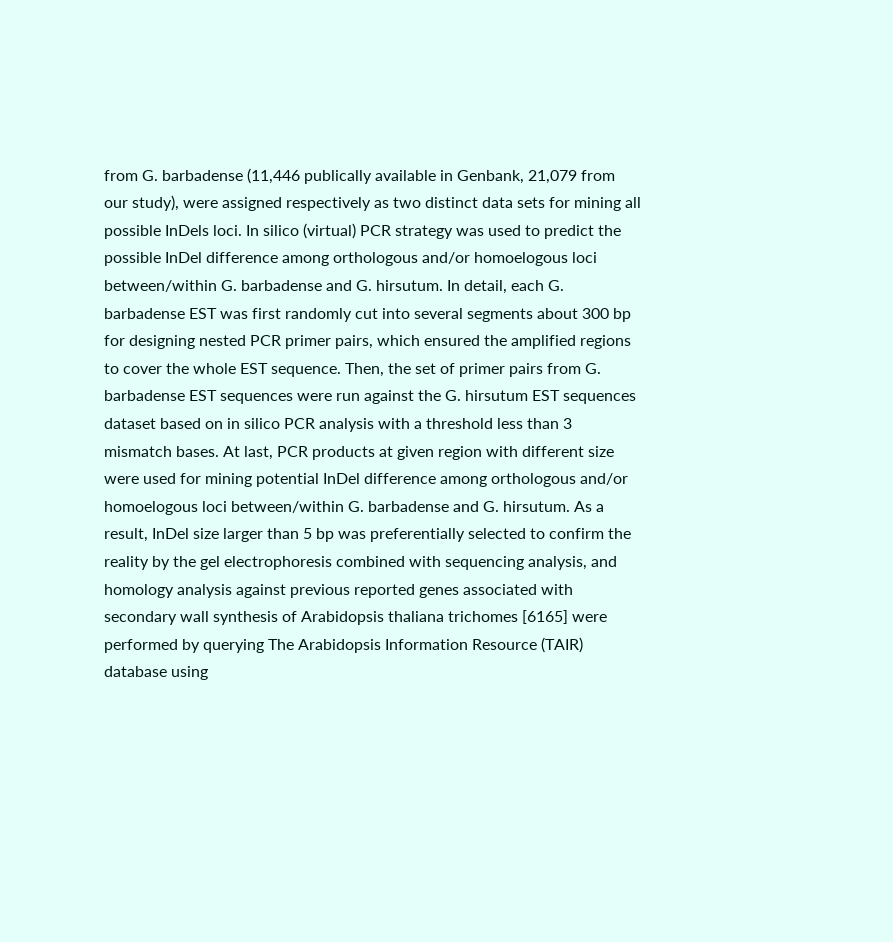from G. barbadense (11,446 publically available in Genbank, 21,079 from our study), were assigned respectively as two distinct data sets for mining all possible InDels loci. In silico (virtual) PCR strategy was used to predict the possible InDel difference among orthologous and/or homoelogous loci between/within G. barbadense and G. hirsutum. In detail, each G. barbadense EST was first randomly cut into several segments about 300 bp for designing nested PCR primer pairs, which ensured the amplified regions to cover the whole EST sequence. Then, the set of primer pairs from G. barbadense EST sequences were run against the G. hirsutum EST sequences dataset based on in silico PCR analysis with a threshold less than 3 mismatch bases. At last, PCR products at given region with different size were used for mining potential InDel difference among orthologous and/or homoelogous loci between/within G. barbadense and G. hirsutum. As a result, InDel size larger than 5 bp was preferentially selected to confirm the reality by the gel electrophoresis combined with sequencing analysis, and homology analysis against previous reported genes associated with secondary wall synthesis of Arabidopsis thaliana trichomes [6165] were performed by querying The Arabidopsis Information Resource (TAIR) database using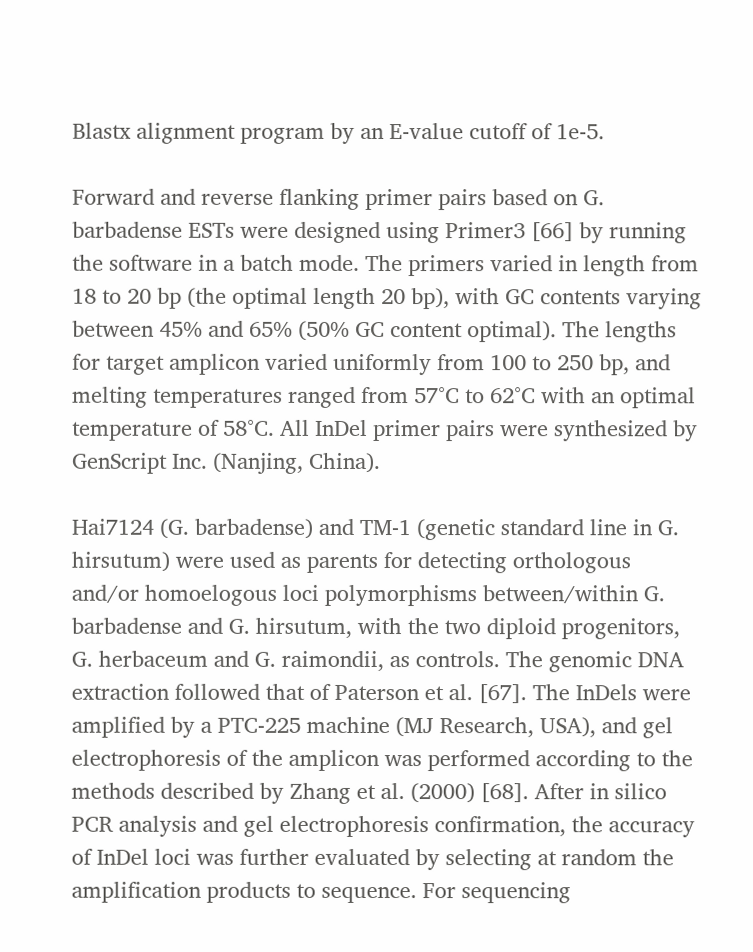Blastx alignment program by an E-value cutoff of 1e-5.

Forward and reverse flanking primer pairs based on G. barbadense ESTs were designed using Primer3 [66] by running the software in a batch mode. The primers varied in length from 18 to 20 bp (the optimal length 20 bp), with GC contents varying between 45% and 65% (50% GC content optimal). The lengths for target amplicon varied uniformly from 100 to 250 bp, and melting temperatures ranged from 57°C to 62°C with an optimal temperature of 58°C. All InDel primer pairs were synthesized by GenScript Inc. (Nanjing, China).

Hai7124 (G. barbadense) and TM-1 (genetic standard line in G. hirsutum) were used as parents for detecting orthologous and/or homoelogous loci polymorphisms between/within G. barbadense and G. hirsutum, with the two diploid progenitors, G. herbaceum and G. raimondii, as controls. The genomic DNA extraction followed that of Paterson et al. [67]. The InDels were amplified by a PTC-225 machine (MJ Research, USA), and gel electrophoresis of the amplicon was performed according to the methods described by Zhang et al. (2000) [68]. After in silico PCR analysis and gel electrophoresis confirmation, the accuracy of InDel loci was further evaluated by selecting at random the amplification products to sequence. For sequencing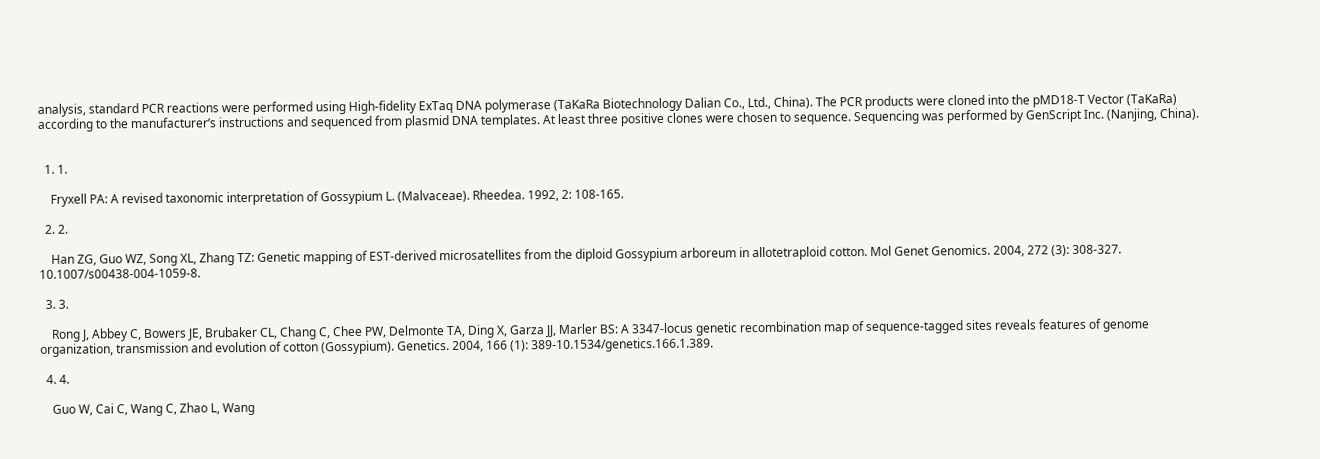analysis, standard PCR reactions were performed using High-fidelity ExTaq DNA polymerase (TaKaRa Biotechnology Dalian Co., Ltd., China). The PCR products were cloned into the pMD18-T Vector (TaKaRa) according to the manufacturer’s instructions and sequenced from plasmid DNA templates. At least three positive clones were chosen to sequence. Sequencing was performed by GenScript Inc. (Nanjing, China).


  1. 1.

    Fryxell PA: A revised taxonomic interpretation of Gossypium L. (Malvaceae). Rheedea. 1992, 2: 108-165.

  2. 2.

    Han ZG, Guo WZ, Song XL, Zhang TZ: Genetic mapping of EST-derived microsatellites from the diploid Gossypium arboreum in allotetraploid cotton. Mol Genet Genomics. 2004, 272 (3): 308-327. 10.1007/s00438-004-1059-8.

  3. 3.

    Rong J, Abbey C, Bowers JE, Brubaker CL, Chang C, Chee PW, Delmonte TA, Ding X, Garza JJ, Marler BS: A 3347-locus genetic recombination map of sequence-tagged sites reveals features of genome organization, transmission and evolution of cotton (Gossypium). Genetics. 2004, 166 (1): 389-10.1534/genetics.166.1.389.

  4. 4.

    Guo W, Cai C, Wang C, Zhao L, Wang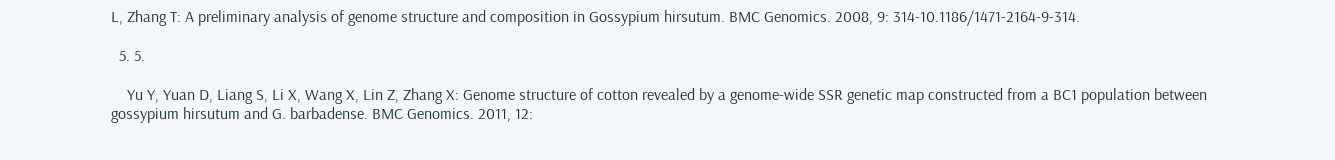L, Zhang T: A preliminary analysis of genome structure and composition in Gossypium hirsutum. BMC Genomics. 2008, 9: 314-10.1186/1471-2164-9-314.

  5. 5.

    Yu Y, Yuan D, Liang S, Li X, Wang X, Lin Z, Zhang X: Genome structure of cotton revealed by a genome-wide SSR genetic map constructed from a BC1 population between gossypium hirsutum and G. barbadense. BMC Genomics. 2011, 12: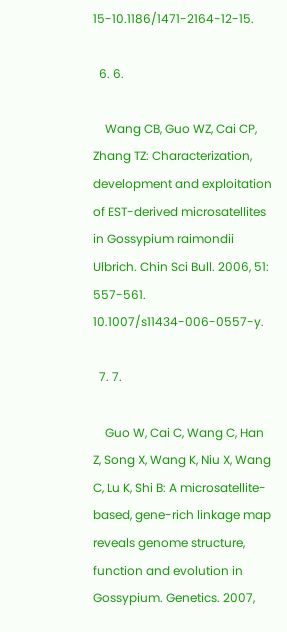15-10.1186/1471-2164-12-15.

  6. 6.

    Wang CB, Guo WZ, Cai CP, Zhang TZ: Characterization, development and exploitation of EST-derived microsatellites in Gossypium raimondii Ulbrich. Chin Sci Bull. 2006, 51: 557-561. 10.1007/s11434-006-0557-y.

  7. 7.

    Guo W, Cai C, Wang C, Han Z, Song X, Wang K, Niu X, Wang C, Lu K, Shi B: A microsatellite-based, gene-rich linkage map reveals genome structure, function and evolution in Gossypium. Genetics. 2007,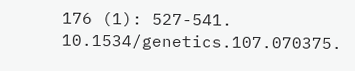176 (1): 527-541. 10.1534/genetics.107.070375.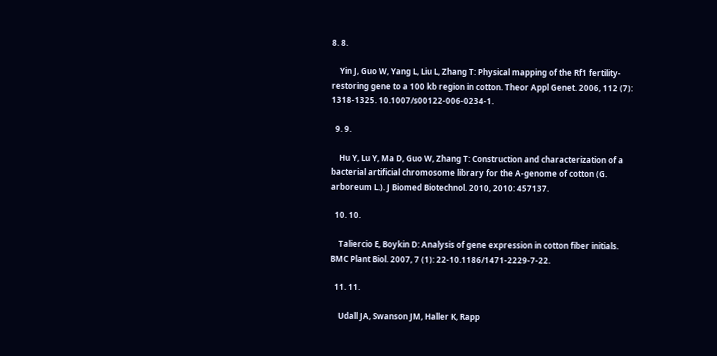8. 8.

    Yin J, Guo W, Yang L, Liu L, Zhang T: Physical mapping of the Rf1 fertility-restoring gene to a 100 kb region in cotton. Theor Appl Genet. 2006, 112 (7): 1318-1325. 10.1007/s00122-006-0234-1.

  9. 9.

    Hu Y, Lu Y, Ma D, Guo W, Zhang T: Construction and characterization of a bacterial artificial chromosome library for the A-genome of cotton (G. arboreum L.). J Biomed Biotechnol. 2010, 2010: 457137.

  10. 10.

    Taliercio E, Boykin D: Analysis of gene expression in cotton fiber initials. BMC Plant Biol. 2007, 7 (1): 22-10.1186/1471-2229-7-22.

  11. 11.

    Udall JA, Swanson JM, Haller K, Rapp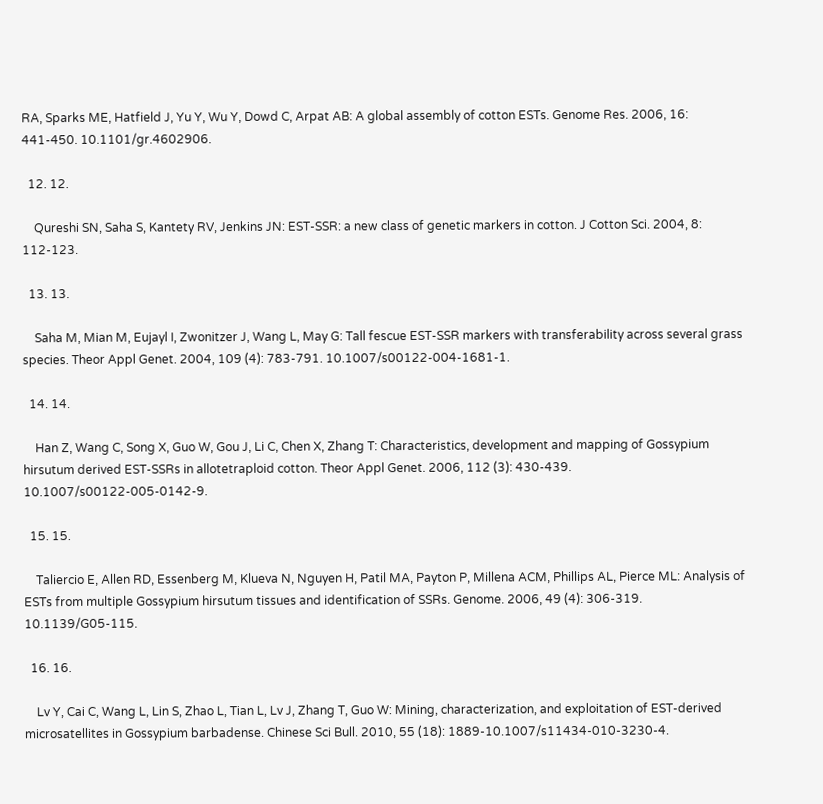RA, Sparks ME, Hatfield J, Yu Y, Wu Y, Dowd C, Arpat AB: A global assembly of cotton ESTs. Genome Res. 2006, 16: 441-450. 10.1101/gr.4602906.

  12. 12.

    Qureshi SN, Saha S, Kantety RV, Jenkins JN: EST-SSR: a new class of genetic markers in cotton. J Cotton Sci. 2004, 8: 112-123.

  13. 13.

    Saha M, Mian M, Eujayl I, Zwonitzer J, Wang L, May G: Tall fescue EST-SSR markers with transferability across several grass species. Theor Appl Genet. 2004, 109 (4): 783-791. 10.1007/s00122-004-1681-1.

  14. 14.

    Han Z, Wang C, Song X, Guo W, Gou J, Li C, Chen X, Zhang T: Characteristics, development and mapping of Gossypium hirsutum derived EST-SSRs in allotetraploid cotton. Theor Appl Genet. 2006, 112 (3): 430-439. 10.1007/s00122-005-0142-9.

  15. 15.

    Taliercio E, Allen RD, Essenberg M, Klueva N, Nguyen H, Patil MA, Payton P, Millena ACM, Phillips AL, Pierce ML: Analysis of ESTs from multiple Gossypium hirsutum tissues and identification of SSRs. Genome. 2006, 49 (4): 306-319. 10.1139/G05-115.

  16. 16.

    Lv Y, Cai C, Wang L, Lin S, Zhao L, Tian L, Lv J, Zhang T, Guo W: Mining, characterization, and exploitation of EST-derived microsatellites in Gossypium barbadense. Chinese Sci Bull. 2010, 55 (18): 1889-10.1007/s11434-010-3230-4.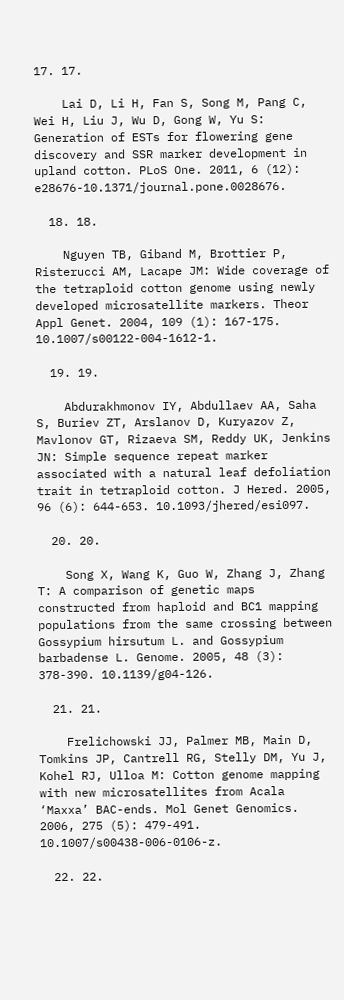17. 17.

    Lai D, Li H, Fan S, Song M, Pang C, Wei H, Liu J, Wu D, Gong W, Yu S: Generation of ESTs for flowering gene discovery and SSR marker development in upland cotton. PLoS One. 2011, 6 (12): e28676-10.1371/journal.pone.0028676.

  18. 18.

    Nguyen TB, Giband M, Brottier P, Risterucci AM, Lacape JM: Wide coverage of the tetraploid cotton genome using newly developed microsatellite markers. Theor Appl Genet. 2004, 109 (1): 167-175. 10.1007/s00122-004-1612-1.

  19. 19.

    Abdurakhmonov IY, Abdullaev AA, Saha S, Buriev ZT, Arslanov D, Kuryazov Z, Mavlonov GT, Rizaeva SM, Reddy UK, Jenkins JN: Simple sequence repeat marker associated with a natural leaf defoliation trait in tetraploid cotton. J Hered. 2005, 96 (6): 644-653. 10.1093/jhered/esi097.

  20. 20.

    Song X, Wang K, Guo W, Zhang J, Zhang T: A comparison of genetic maps constructed from haploid and BC1 mapping populations from the same crossing between Gossypium hirsutum L. and Gossypium barbadense L. Genome. 2005, 48 (3): 378-390. 10.1139/g04-126.

  21. 21.

    Frelichowski JJ, Palmer MB, Main D, Tomkins JP, Cantrell RG, Stelly DM, Yu J, Kohel RJ, Ulloa M: Cotton genome mapping with new microsatellites from Acala ‘Maxxa’ BAC-ends. Mol Genet Genomics. 2006, 275 (5): 479-491. 10.1007/s00438-006-0106-z.

  22. 22.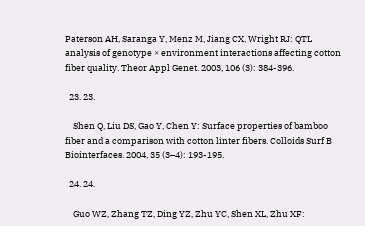Paterson AH, Saranga Y, Menz M, Jiang CX, Wright RJ: QTL analysis of genotype × environment interactions affecting cotton fiber quality. Theor Appl Genet. 2003, 106 (3): 384-396.

  23. 23.

    Shen Q, Liu DS, Gao Y, Chen Y: Surface properties of bamboo fiber and a comparison with cotton linter fibers. Colloids Surf B Biointerfaces. 2004, 35 (3–4): 193-195.

  24. 24.

    Guo WZ, Zhang TZ, Ding YZ, Zhu YC, Shen XL, Zhu XF: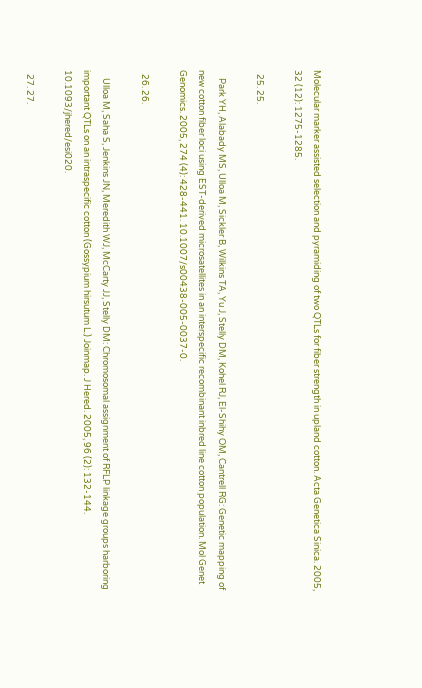Molecular marker assisted selection and pyramiding of two QTLs for fiber strength in upland cotton. Acta Genetica Sinica. 2005, 32 (12): 1275-1285.

  25. 25.

    Park YH, Alabady MS, Ulloa M, Sickler B, Wilkins TA, Yu J, Stelly DM, Kohel RJ, El-Shihy OM, Cantrell RG: Genetic mapping of new cotton fiber loci using EST-derived microsatellites in an interspecific recombinant inbred line cotton population. Mol Genet Genomics. 2005, 274 (4): 428-441. 10.1007/s00438-005-0037-0.

  26. 26.

    Ulloa M, Saha S, Jenkins JN, Meredith WJ, McCarty JJ, Stelly DM: Chromosomal assignment of RFLP linkage groups harboring important QTLs on an intraspecific cotton (Gossypium hirsutum L.) Joinmap. J Hered. 2005, 96 (2): 132-144. 10.1093/jhered/esi020.

  27. 27.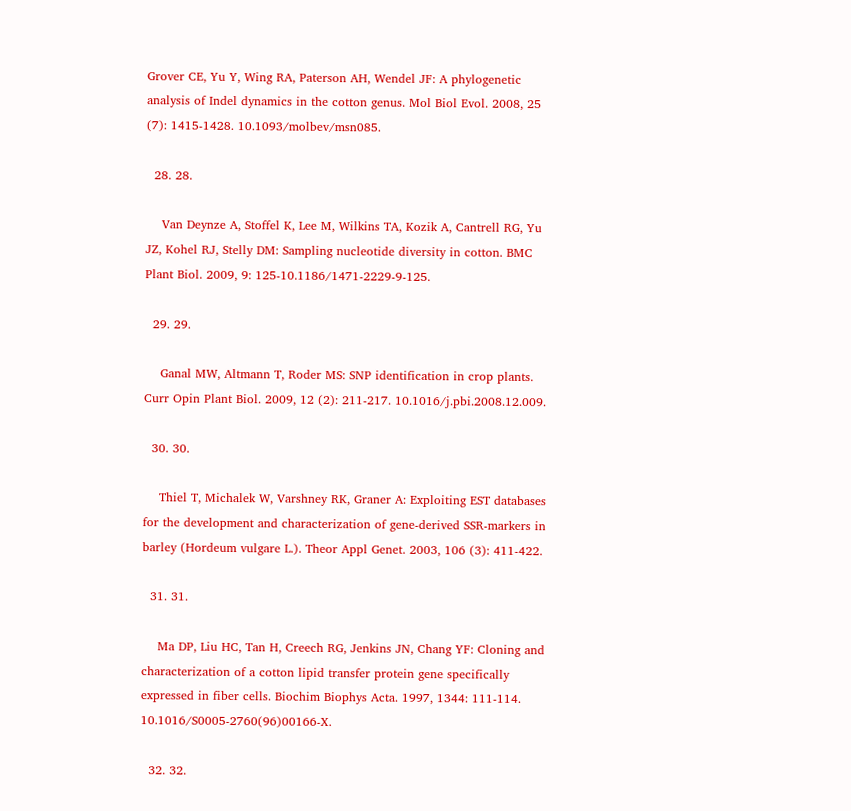Grover CE, Yu Y, Wing RA, Paterson AH, Wendel JF: A phylogenetic analysis of Indel dynamics in the cotton genus. Mol Biol Evol. 2008, 25 (7): 1415-1428. 10.1093/molbev/msn085.

  28. 28.

    Van Deynze A, Stoffel K, Lee M, Wilkins TA, Kozik A, Cantrell RG, Yu JZ, Kohel RJ, Stelly DM: Sampling nucleotide diversity in cotton. BMC Plant Biol. 2009, 9: 125-10.1186/1471-2229-9-125.

  29. 29.

    Ganal MW, Altmann T, Roder MS: SNP identification in crop plants. Curr Opin Plant Biol. 2009, 12 (2): 211-217. 10.1016/j.pbi.2008.12.009.

  30. 30.

    Thiel T, Michalek W, Varshney RK, Graner A: Exploiting EST databases for the development and characterization of gene-derived SSR-markers in barley (Hordeum vulgare L.). Theor Appl Genet. 2003, 106 (3): 411-422.

  31. 31.

    Ma DP, Liu HC, Tan H, Creech RG, Jenkins JN, Chang YF: Cloning and characterization of a cotton lipid transfer protein gene specifically expressed in fiber cells. Biochim Biophys Acta. 1997, 1344: 111-114. 10.1016/S0005-2760(96)00166-X.

  32. 32.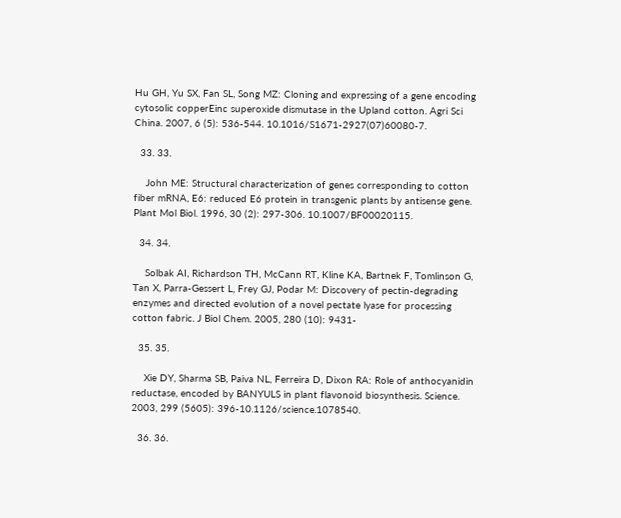Hu GH, Yu SX, Fan SL, Song MZ: Cloning and expressing of a gene encoding cytosolic copperEinc superoxide dismutase in the Upland cotton. Agri Sci China. 2007, 6 (5): 536-544. 10.1016/S1671-2927(07)60080-7.

  33. 33.

    John ME: Structural characterization of genes corresponding to cotton fiber mRNA, E6: reduced E6 protein in transgenic plants by antisense gene. Plant Mol Biol. 1996, 30 (2): 297-306. 10.1007/BF00020115.

  34. 34.

    Solbak AI, Richardson TH, McCann RT, Kline KA, Bartnek F, Tomlinson G, Tan X, Parra-Gessert L, Frey GJ, Podar M: Discovery of pectin-degrading enzymes and directed evolution of a novel pectate lyase for processing cotton fabric. J Biol Chem. 2005, 280 (10): 9431-

  35. 35.

    Xie DY, Sharma SB, Paiva NL, Ferreira D, Dixon RA: Role of anthocyanidin reductase, encoded by BANYULS in plant flavonoid biosynthesis. Science. 2003, 299 (5605): 396-10.1126/science.1078540.

  36. 36.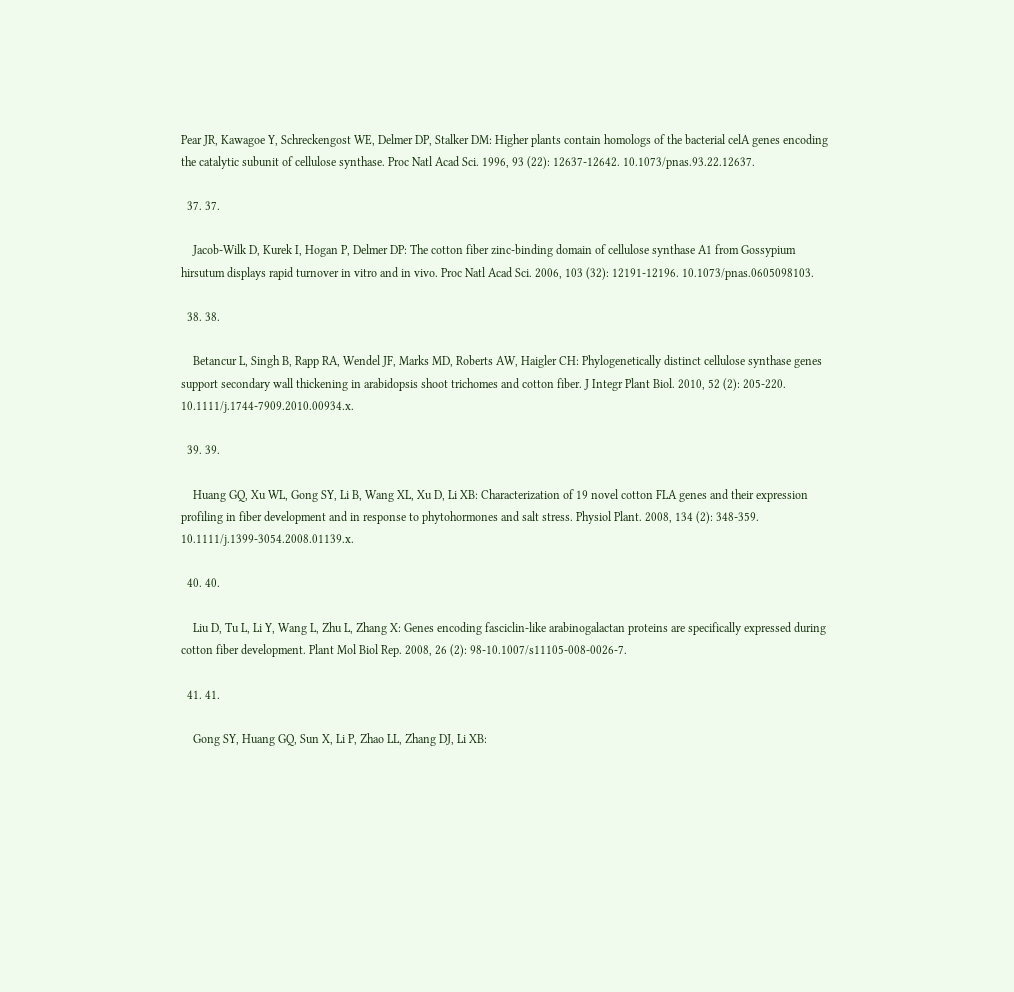Pear JR, Kawagoe Y, Schreckengost WE, Delmer DP, Stalker DM: Higher plants contain homologs of the bacterial celA genes encoding the catalytic subunit of cellulose synthase. Proc Natl Acad Sci. 1996, 93 (22): 12637-12642. 10.1073/pnas.93.22.12637.

  37. 37.

    Jacob-Wilk D, Kurek I, Hogan P, Delmer DP: The cotton fiber zinc-binding domain of cellulose synthase A1 from Gossypium hirsutum displays rapid turnover in vitro and in vivo. Proc Natl Acad Sci. 2006, 103 (32): 12191-12196. 10.1073/pnas.0605098103.

  38. 38.

    Betancur L, Singh B, Rapp RA, Wendel JF, Marks MD, Roberts AW, Haigler CH: Phylogenetically distinct cellulose synthase genes support secondary wall thickening in arabidopsis shoot trichomes and cotton fiber. J Integr Plant Biol. 2010, 52 (2): 205-220. 10.1111/j.1744-7909.2010.00934.x.

  39. 39.

    Huang GQ, Xu WL, Gong SY, Li B, Wang XL, Xu D, Li XB: Characterization of 19 novel cotton FLA genes and their expression profiling in fiber development and in response to phytohormones and salt stress. Physiol Plant. 2008, 134 (2): 348-359. 10.1111/j.1399-3054.2008.01139.x.

  40. 40.

    Liu D, Tu L, Li Y, Wang L, Zhu L, Zhang X: Genes encoding fasciclin-like arabinogalactan proteins are specifically expressed during cotton fiber development. Plant Mol Biol Rep. 2008, 26 (2): 98-10.1007/s11105-008-0026-7.

  41. 41.

    Gong SY, Huang GQ, Sun X, Li P, Zhao LL, Zhang DJ, Li XB: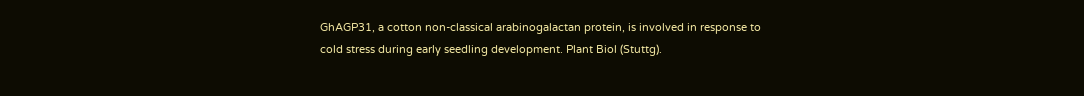GhAGP31, a cotton non-classical arabinogalactan protein, is involved in response to cold stress during early seedling development. Plant Biol (Stuttg).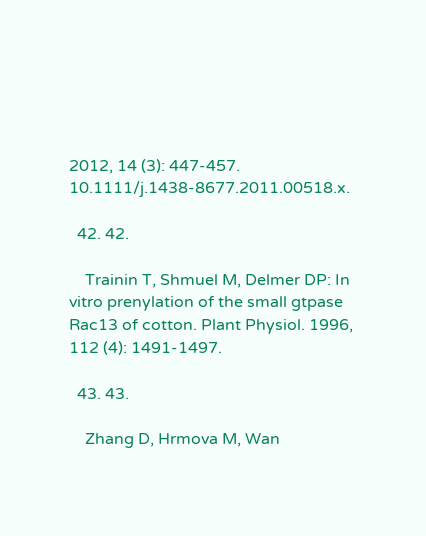2012, 14 (3): 447-457. 10.1111/j.1438-8677.2011.00518.x.

  42. 42.

    Trainin T, Shmuel M, Delmer DP: In vitro prenylation of the small gtpase Rac13 of cotton. Plant Physiol. 1996, 112 (4): 1491-1497.

  43. 43.

    Zhang D, Hrmova M, Wan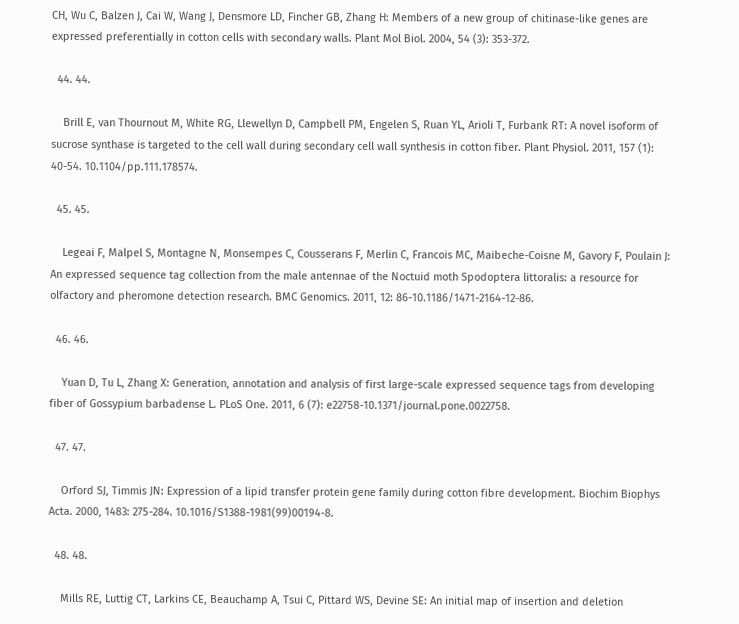CH, Wu C, Balzen J, Cai W, Wang J, Densmore LD, Fincher GB, Zhang H: Members of a new group of chitinase-like genes are expressed preferentially in cotton cells with secondary walls. Plant Mol Biol. 2004, 54 (3): 353-372.

  44. 44.

    Brill E, van Thournout M, White RG, Llewellyn D, Campbell PM, Engelen S, Ruan YL, Arioli T, Furbank RT: A novel isoform of sucrose synthase is targeted to the cell wall during secondary cell wall synthesis in cotton fiber. Plant Physiol. 2011, 157 (1): 40-54. 10.1104/pp.111.178574.

  45. 45.

    Legeai F, Malpel S, Montagne N, Monsempes C, Cousserans F, Merlin C, Francois MC, Maibeche-Coisne M, Gavory F, Poulain J: An expressed sequence tag collection from the male antennae of the Noctuid moth Spodoptera littoralis: a resource for olfactory and pheromone detection research. BMC Genomics. 2011, 12: 86-10.1186/1471-2164-12-86.

  46. 46.

    Yuan D, Tu L, Zhang X: Generation, annotation and analysis of first large-scale expressed sequence tags from developing fiber of Gossypium barbadense L. PLoS One. 2011, 6 (7): e22758-10.1371/journal.pone.0022758.

  47. 47.

    Orford SJ, Timmis JN: Expression of a lipid transfer protein gene family during cotton fibre development. Biochim Biophys Acta. 2000, 1483: 275-284. 10.1016/S1388-1981(99)00194-8.

  48. 48.

    Mills RE, Luttig CT, Larkins CE, Beauchamp A, Tsui C, Pittard WS, Devine SE: An initial map of insertion and deletion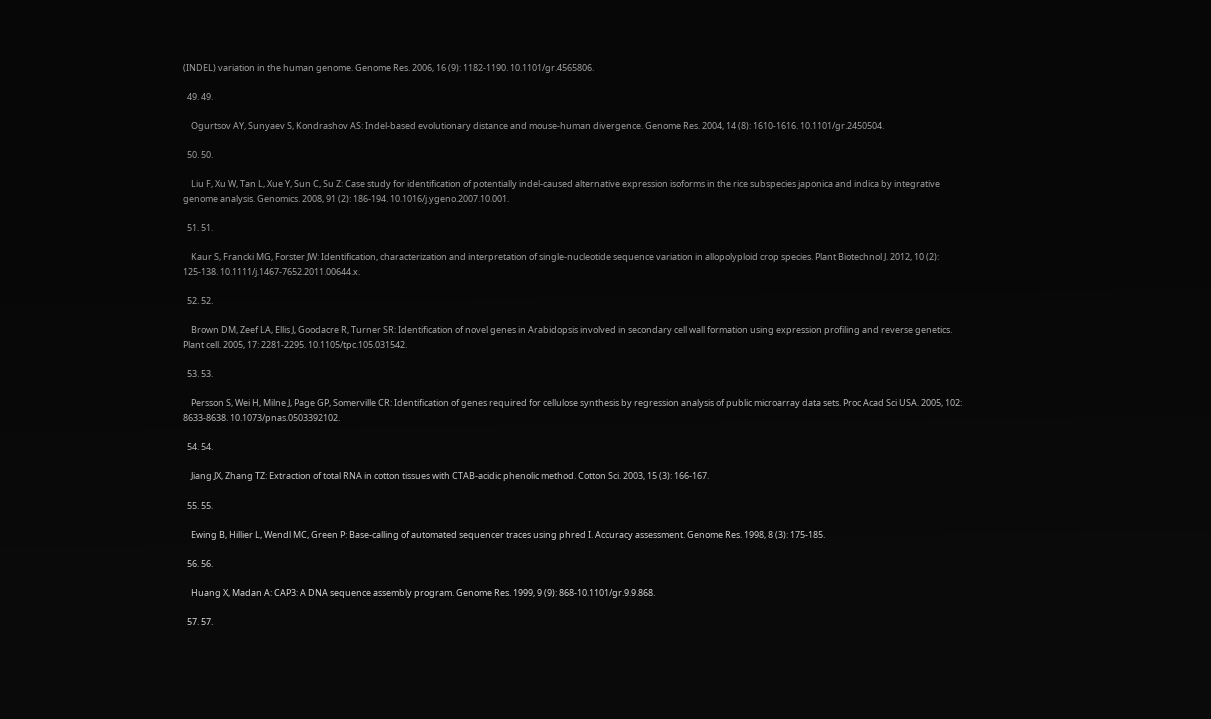(INDEL) variation in the human genome. Genome Res. 2006, 16 (9): 1182-1190. 10.1101/gr.4565806.

  49. 49.

    Ogurtsov AY, Sunyaev S, Kondrashov AS: Indel-based evolutionary distance and mouse-human divergence. Genome Res. 2004, 14 (8): 1610-1616. 10.1101/gr.2450504.

  50. 50.

    Liu F, Xu W, Tan L, Xue Y, Sun C, Su Z: Case study for identification of potentially indel-caused alternative expression isoforms in the rice subspecies japonica and indica by integrative genome analysis. Genomics. 2008, 91 (2): 186-194. 10.1016/j.ygeno.2007.10.001.

  51. 51.

    Kaur S, Francki MG, Forster JW: Identification, characterization and interpretation of single-nucleotide sequence variation in allopolyploid crop species. Plant Biotechnol J. 2012, 10 (2): 125-138. 10.1111/j.1467-7652.2011.00644.x.

  52. 52.

    Brown DM, Zeef LA, Ellis J, Goodacre R, Turner SR: Identification of novel genes in Arabidopsis involved in secondary cell wall formation using expression profiling and reverse genetics. Plant cell. 2005, 17: 2281-2295. 10.1105/tpc.105.031542.

  53. 53.

    Persson S, Wei H, Milne J, Page GP, Somerville CR: Identification of genes required for cellulose synthesis by regression analysis of public microarray data sets. Proc Acad Sci USA. 2005, 102: 8633-8638. 10.1073/pnas.0503392102.

  54. 54.

    Jiang JX, Zhang TZ: Extraction of total RNA in cotton tissues with CTAB-acidic phenolic method. Cotton Sci. 2003, 15 (3): 166-167.

  55. 55.

    Ewing B, Hillier L, Wendl MC, Green P: Base-calling of automated sequencer traces using phred I. Accuracy assessment. Genome Res. 1998, 8 (3): 175-185.

  56. 56.

    Huang X, Madan A: CAP3: A DNA sequence assembly program. Genome Res. 1999, 9 (9): 868-10.1101/gr.9.9.868.

  57. 57.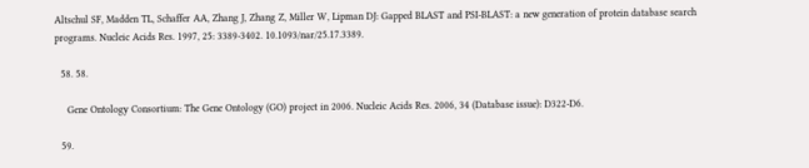Altschul SF, Madden TL, Schaffer AA, Zhang J, Zhang Z, Miller W, Lipman DJ: Gapped BLAST and PSI-BLAST: a new generation of protein database search programs. Nucleic Acids Res. 1997, 25: 3389-3402. 10.1093/nar/25.17.3389.

  58. 58.

    Gene Ontology Consortium: The Gene Ontology (GO) project in 2006. Nucleic Acids Res. 2006, 34 (Database issue): D322-D6.

  59.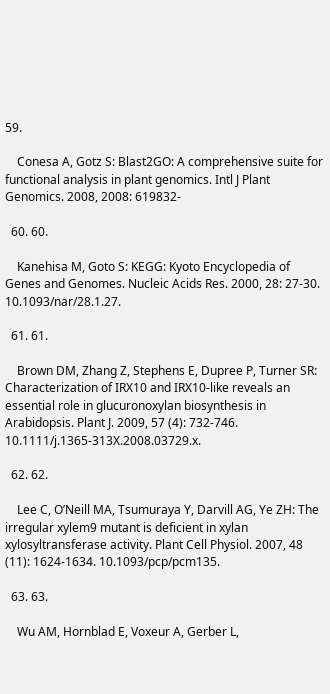59.

    Conesa A, Gotz S: Blast2GO: A comprehensive suite for functional analysis in plant genomics. Intl J Plant Genomics. 2008, 2008: 619832-

  60. 60.

    Kanehisa M, Goto S: KEGG: Kyoto Encyclopedia of Genes and Genomes. Nucleic Acids Res. 2000, 28: 27-30. 10.1093/nar/28.1.27.

  61. 61.

    Brown DM, Zhang Z, Stephens E, Dupree P, Turner SR: Characterization of IRX10 and IRX10-like reveals an essential role in glucuronoxylan biosynthesis in Arabidopsis. Plant J. 2009, 57 (4): 732-746. 10.1111/j.1365-313X.2008.03729.x.

  62. 62.

    Lee C, O’Neill MA, Tsumuraya Y, Darvill AG, Ye ZH: The irregular xylem9 mutant is deficient in xylan xylosyltransferase activity. Plant Cell Physiol. 2007, 48 (11): 1624-1634. 10.1093/pcp/pcm135.

  63. 63.

    Wu AM, Hornblad E, Voxeur A, Gerber L,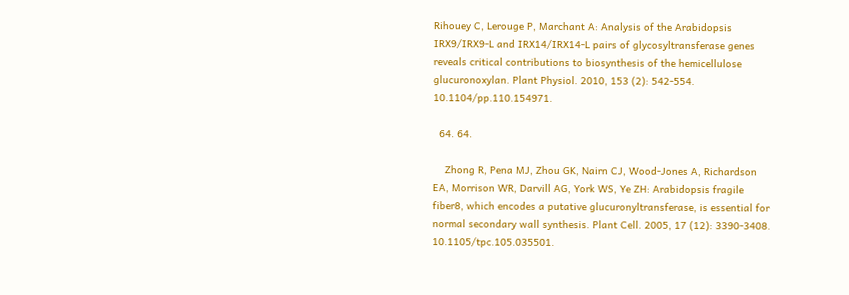Rihouey C, Lerouge P, Marchant A: Analysis of the Arabidopsis IRX9/IRX9-L and IRX14/IRX14-L pairs of glycosyltransferase genes reveals critical contributions to biosynthesis of the hemicellulose glucuronoxylan. Plant Physiol. 2010, 153 (2): 542-554. 10.1104/pp.110.154971.

  64. 64.

    Zhong R, Pena MJ, Zhou GK, Nairn CJ, Wood-Jones A, Richardson EA, Morrison WR, Darvill AG, York WS, Ye ZH: Arabidopsis fragile fiber8, which encodes a putative glucuronyltransferase, is essential for normal secondary wall synthesis. Plant Cell. 2005, 17 (12): 3390-3408. 10.1105/tpc.105.035501.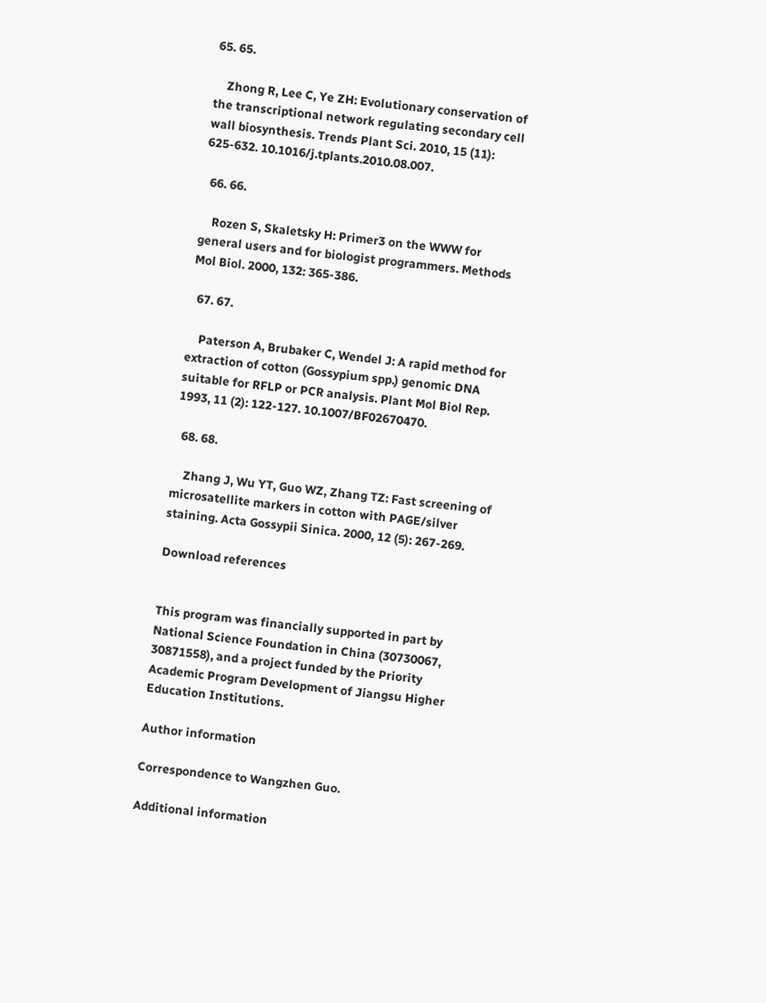65. 65.

    Zhong R, Lee C, Ye ZH: Evolutionary conservation of the transcriptional network regulating secondary cell wall biosynthesis. Trends Plant Sci. 2010, 15 (11): 625-632. 10.1016/j.tplants.2010.08.007.

  66. 66.

    Rozen S, Skaletsky H: Primer3 on the WWW for general users and for biologist programmers. Methods Mol Biol. 2000, 132: 365-386.

  67. 67.

    Paterson A, Brubaker C, Wendel J: A rapid method for extraction of cotton (Gossypium spp.) genomic DNA suitable for RFLP or PCR analysis. Plant Mol Biol Rep. 1993, 11 (2): 122-127. 10.1007/BF02670470.

  68. 68.

    Zhang J, Wu YT, Guo WZ, Zhang TZ: Fast screening of microsatellite markers in cotton with PAGE/silver staining. Acta Gossypii Sinica. 2000, 12 (5): 267-269.

Download references


This program was financially supported in part by National Science Foundation in China (30730067, 30871558), and a project funded by the Priority Academic Program Development of Jiangsu Higher Education Institutions.

Author information

Correspondence to Wangzhen Guo.

Additional information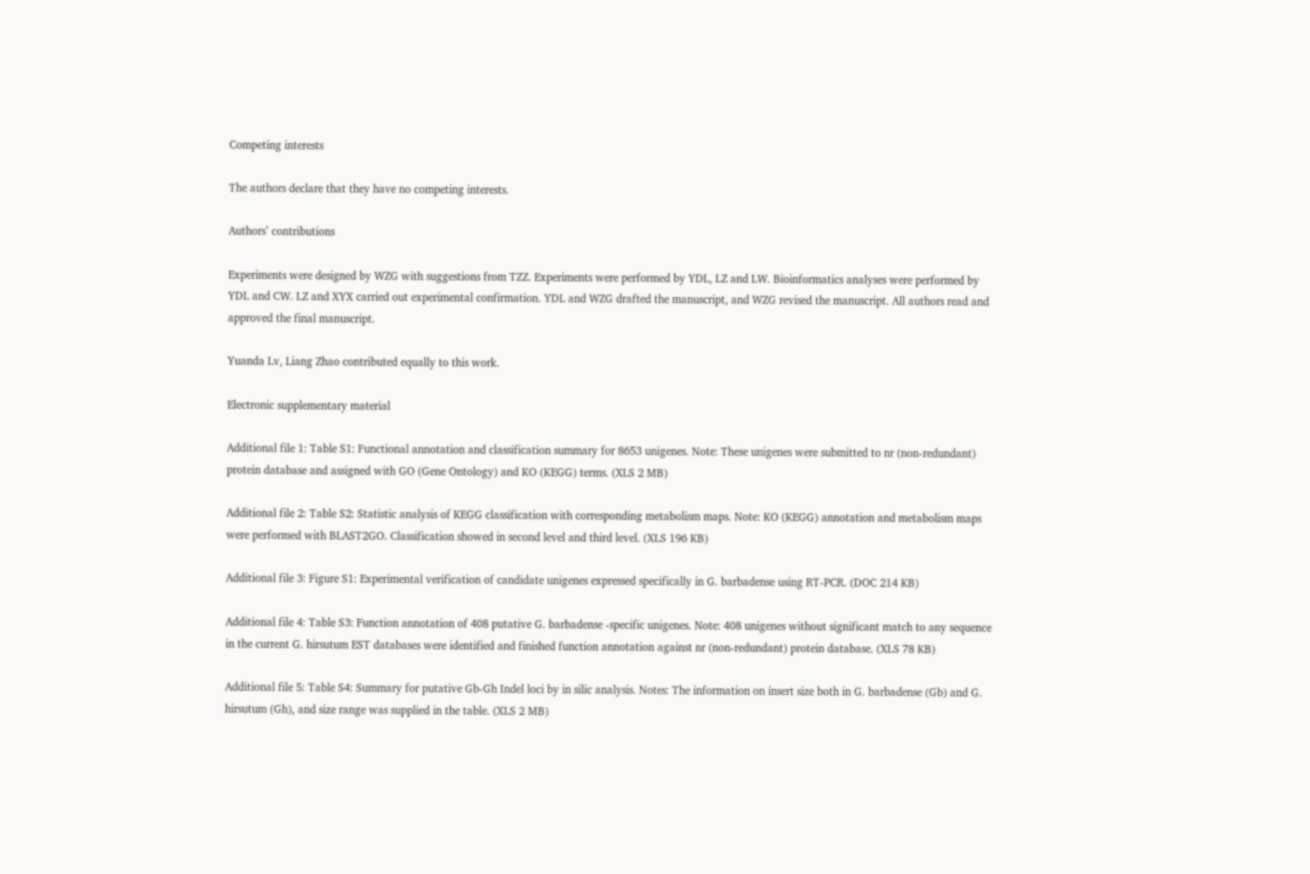Competing interests

The authors declare that they have no competing interests.

Authors’ contributions

Experiments were designed by WZG with suggestions from TZZ. Experiments were performed by YDL, LZ and LW. Bioinformatics analyses were performed by YDL and CW. LZ and XYX carried out experimental confirmation. YDL and WZG drafted the manuscript, and WZG revised the manuscript. All authors read and approved the final manuscript.

Yuanda Lv, Liang Zhao contributed equally to this work.

Electronic supplementary material

Additional file 1: Table S1: Functional annotation and classification summary for 8653 unigenes. Note: These unigenes were submitted to nr (non-redundant) protein database and assigned with GO (Gene Ontology) and KO (KEGG) terms. (XLS 2 MB)

Additional file 2: Table S2: Statistic analysis of KEGG classification with corresponding metabolism maps. Note: KO (KEGG) annotation and metabolism maps were performed with BLAST2GO. Classification showed in second level and third level. (XLS 196 KB)

Additional file 3: Figure S1: Experimental verification of candidate unigenes expressed specifically in G. barbadense using RT-PCR. (DOC 214 KB)

Additional file 4: Table S3: Function annotation of 408 putative G. barbadense -specific unigenes. Note: 408 unigenes without significant match to any sequence in the current G. hirsutum EST databases were identified and finished function annotation against nr (non-redundant) protein database. (XLS 78 KB)

Additional file 5: Table S4: Summary for putative Gb-Gh Indel loci by in silic analysis. Notes: The information on insert size both in G. barbadense (Gb) and G. hirsutum (Gh), and size range was supplied in the table. (XLS 2 MB)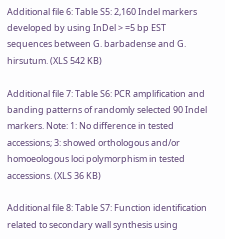Additional file 6: Table S5: 2,160 Indel markers developed by using InDel > =5 bp EST sequences between G. barbadense and G. hirsutum. (XLS 542 KB)

Additional file 7: Table S6: PCR amplification and banding patterns of randomly selected 90 Indel markers. Note: 1: No difference in tested accessions; 3: showed orthologous and/or homoeologous loci polymorphism in tested accessions. (XLS 36 KB)

Additional file 8: Table S7: Function identification related to secondary wall synthesis using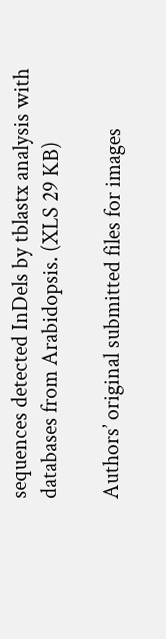sequences detected InDels by tblastx analysis with databases from Arabidopsis. (XLS 29 KB)

Authors’ original submitted files for images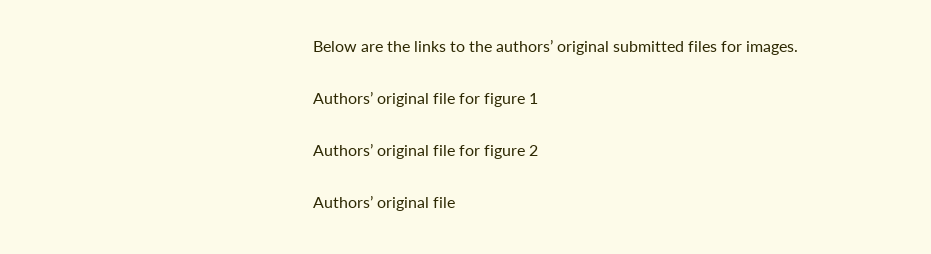Below are the links to the authors’ original submitted files for images.

Authors’ original file for figure 1

Authors’ original file for figure 2

Authors’ original file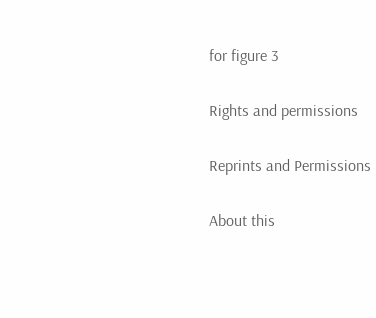for figure 3

Rights and permissions

Reprints and Permissions

About this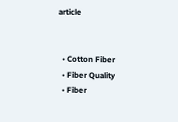article


  • Cotton Fiber
  • Fiber Quality
  • Fiber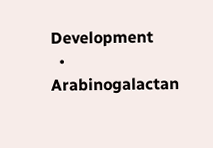Development
  • Arabinogalactan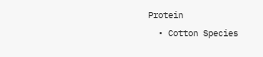Protein
  • Cotton Species